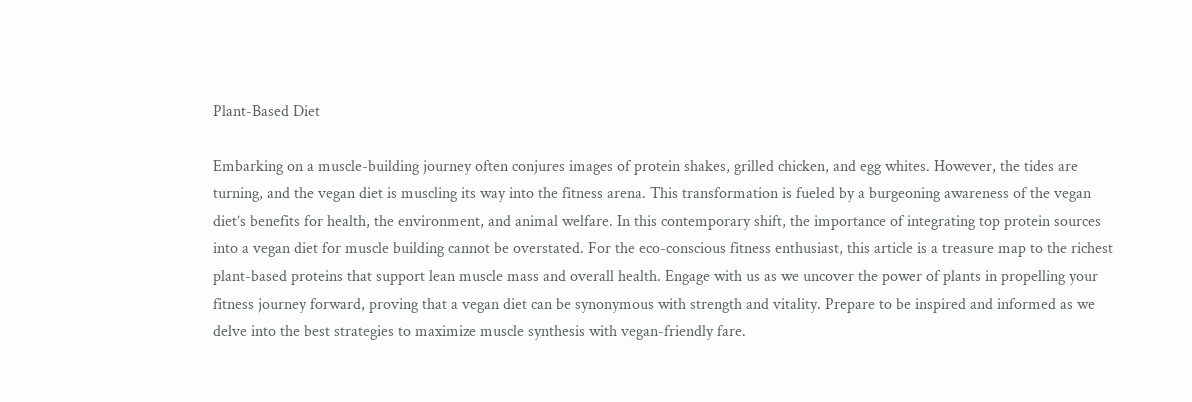Plant-Based Diet

Embarking on a muscle-building journey often conjures images of protein shakes, grilled chicken, and egg whites. However, the tides are turning, and the vegan diet is muscling its way into the fitness arena. This transformation is fueled by a burgeoning awareness of the vegan diet’s benefits for health, the environment, and animal welfare. In this contemporary shift, the importance of integrating top protein sources into a vegan diet for muscle building cannot be overstated. For the eco-conscious fitness enthusiast, this article is a treasure map to the richest plant-based proteins that support lean muscle mass and overall health. Engage with us as we uncover the power of plants in propelling your fitness journey forward, proving that a vegan diet can be synonymous with strength and vitality. Prepare to be inspired and informed as we delve into the best strategies to maximize muscle synthesis with vegan-friendly fare.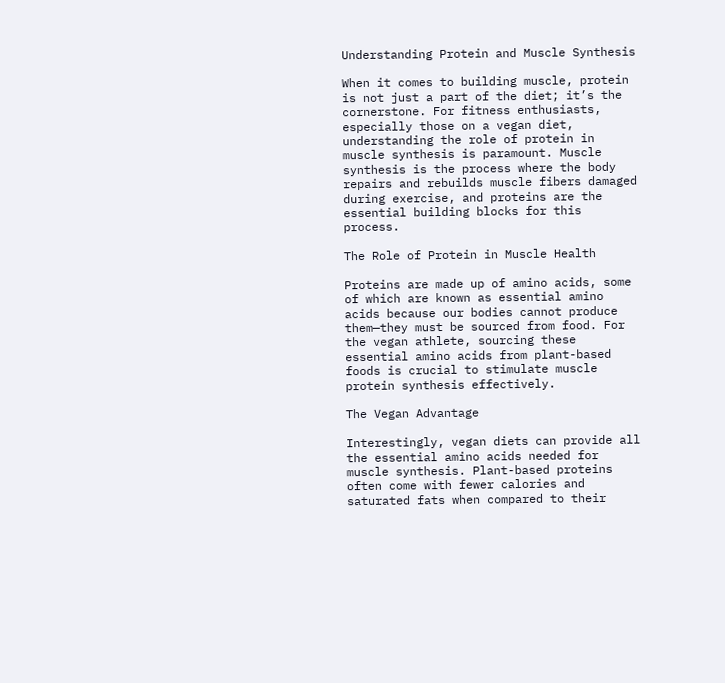Understanding Protein and Muscle Synthesis

When it comes to building muscle, protein is not just a part of the diet; it’s the cornerstone. For fitness enthusiasts, especially those on a vegan diet, understanding the role of protein in muscle synthesis is paramount. Muscle synthesis is the process where the body repairs and rebuilds muscle fibers damaged during exercise, and proteins are the essential building blocks for this process.

The Role of Protein in Muscle Health

Proteins are made up of amino acids, some of which are known as essential amino acids because our bodies cannot produce them—they must be sourced from food. For the vegan athlete, sourcing these essential amino acids from plant-based foods is crucial to stimulate muscle protein synthesis effectively.

The Vegan Advantage

Interestingly, vegan diets can provide all the essential amino acids needed for muscle synthesis. Plant-based proteins often come with fewer calories and saturated fats when compared to their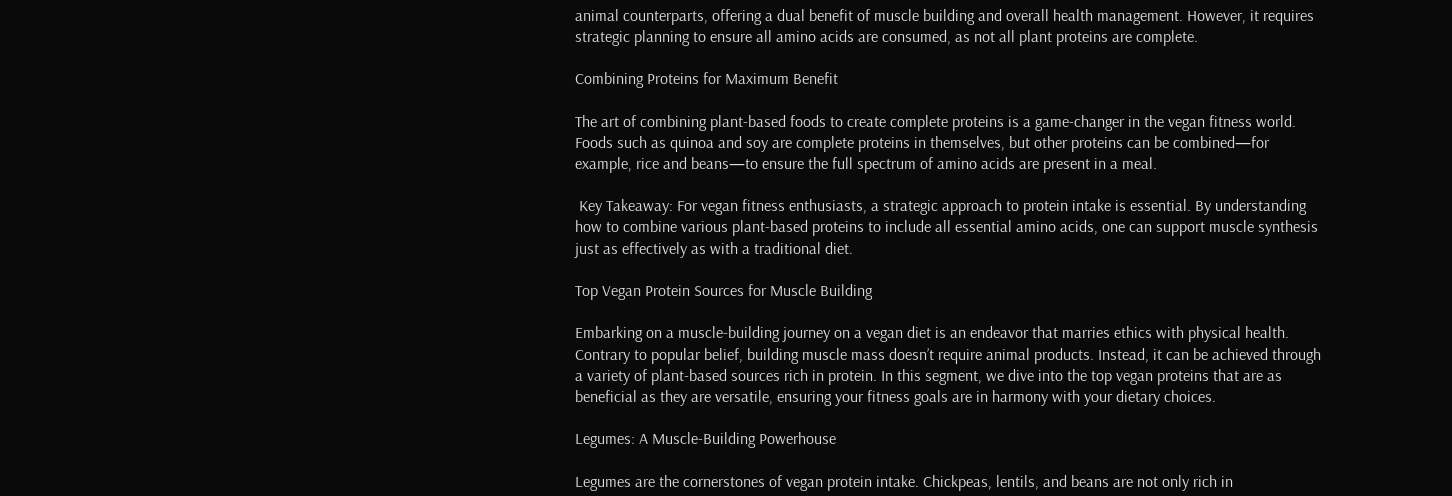animal counterparts, offering a dual benefit of muscle building and overall health management. However, it requires strategic planning to ensure all amino acids are consumed, as not all plant proteins are complete.

Combining Proteins for Maximum Benefit

The art of combining plant-based foods to create complete proteins is a game-changer in the vegan fitness world. Foods such as quinoa and soy are complete proteins in themselves, but other proteins can be combined—for example, rice and beans—to ensure the full spectrum of amino acids are present in a meal.

 Key Takeaway: For vegan fitness enthusiasts, a strategic approach to protein intake is essential. By understanding how to combine various plant-based proteins to include all essential amino acids, one can support muscle synthesis just as effectively as with a traditional diet.

Top Vegan Protein Sources for Muscle Building

Embarking on a muscle-building journey on a vegan diet is an endeavor that marries ethics with physical health. Contrary to popular belief, building muscle mass doesn’t require animal products. Instead, it can be achieved through a variety of plant-based sources rich in protein. In this segment, we dive into the top vegan proteins that are as beneficial as they are versatile, ensuring your fitness goals are in harmony with your dietary choices.

Legumes: A Muscle-Building Powerhouse

Legumes are the cornerstones of vegan protein intake. Chickpeas, lentils, and beans are not only rich in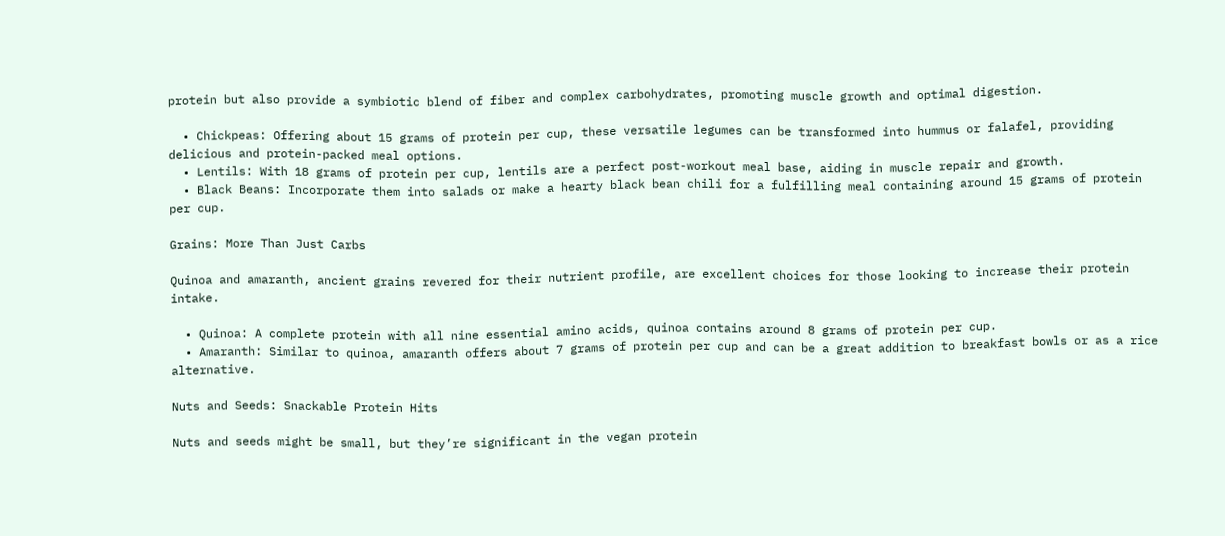protein but also provide a symbiotic blend of fiber and complex carbohydrates, promoting muscle growth and optimal digestion.

  • Chickpeas: Offering about 15 grams of protein per cup, these versatile legumes can be transformed into hummus or falafel, providing delicious and protein-packed meal options.
  • Lentils: With 18 grams of protein per cup, lentils are a perfect post-workout meal base, aiding in muscle repair and growth.
  • Black Beans: Incorporate them into salads or make a hearty black bean chili for a fulfilling meal containing around 15 grams of protein per cup.

Grains: More Than Just Carbs

Quinoa and amaranth, ancient grains revered for their nutrient profile, are excellent choices for those looking to increase their protein intake.

  • Quinoa: A complete protein with all nine essential amino acids, quinoa contains around 8 grams of protein per cup.
  • Amaranth: Similar to quinoa, amaranth offers about 7 grams of protein per cup and can be a great addition to breakfast bowls or as a rice alternative.

Nuts and Seeds: Snackable Protein Hits

Nuts and seeds might be small, but they’re significant in the vegan protein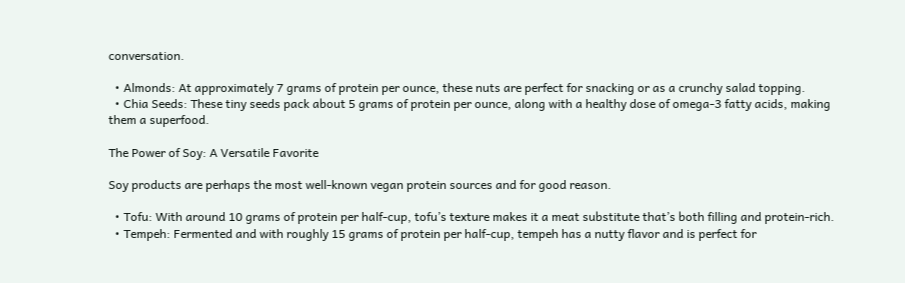conversation.

  • Almonds: At approximately 7 grams of protein per ounce, these nuts are perfect for snacking or as a crunchy salad topping.
  • Chia Seeds: These tiny seeds pack about 5 grams of protein per ounce, along with a healthy dose of omega-3 fatty acids, making them a superfood.

The Power of Soy: A Versatile Favorite

Soy products are perhaps the most well-known vegan protein sources and for good reason.

  • Tofu: With around 10 grams of protein per half-cup, tofu’s texture makes it a meat substitute that’s both filling and protein-rich.
  • Tempeh: Fermented and with roughly 15 grams of protein per half-cup, tempeh has a nutty flavor and is perfect for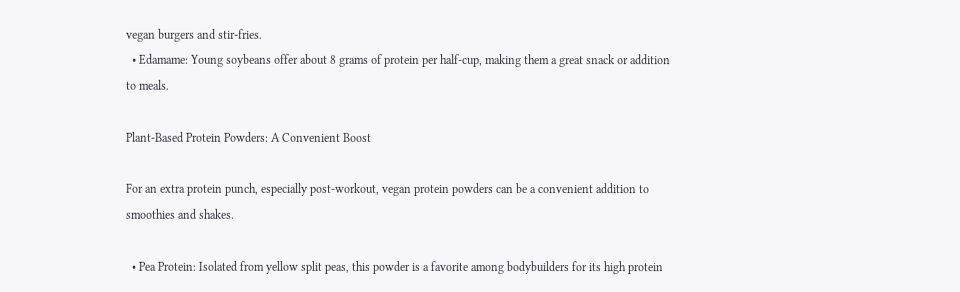vegan burgers and stir-fries.
  • Edamame: Young soybeans offer about 8 grams of protein per half-cup, making them a great snack or addition to meals.

Plant-Based Protein Powders: A Convenient Boost

For an extra protein punch, especially post-workout, vegan protein powders can be a convenient addition to smoothies and shakes.

  • Pea Protein: Isolated from yellow split peas, this powder is a favorite among bodybuilders for its high protein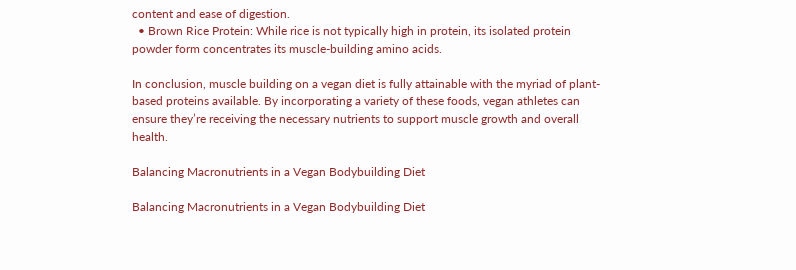content and ease of digestion.
  • Brown Rice Protein: While rice is not typically high in protein, its isolated protein powder form concentrates its muscle-building amino acids.

In conclusion, muscle building on a vegan diet is fully attainable with the myriad of plant-based proteins available. By incorporating a variety of these foods, vegan athletes can ensure they’re receiving the necessary nutrients to support muscle growth and overall health.

Balancing Macronutrients in a Vegan Bodybuilding Diet

Balancing Macronutrients in a Vegan Bodybuilding Diet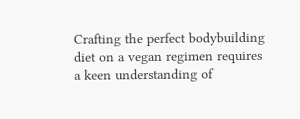Crafting the perfect bodybuilding diet on a vegan regimen requires a keen understanding of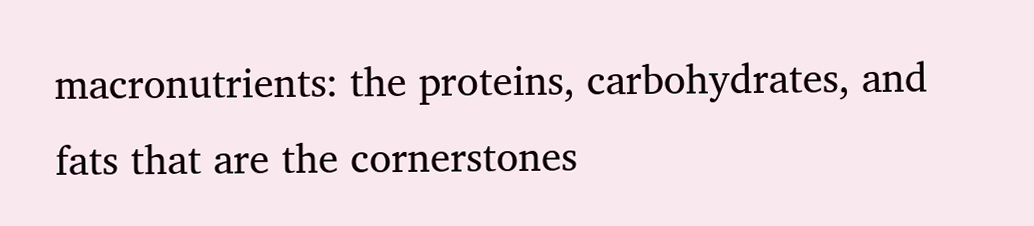macronutrients: the proteins, carbohydrates, and fats that are the cornerstones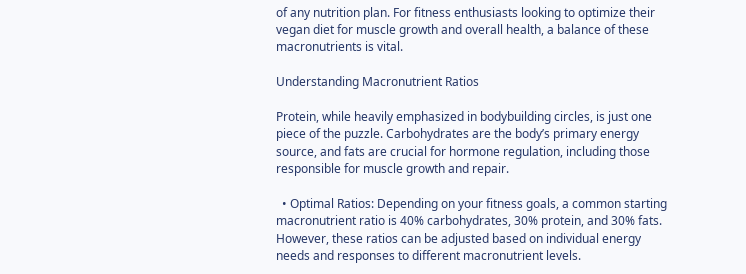of any nutrition plan. For fitness enthusiasts looking to optimize their vegan diet for muscle growth and overall health, a balance of these macronutrients is vital.

Understanding Macronutrient Ratios

Protein, while heavily emphasized in bodybuilding circles, is just one piece of the puzzle. Carbohydrates are the body’s primary energy source, and fats are crucial for hormone regulation, including those responsible for muscle growth and repair.

  • Optimal Ratios: Depending on your fitness goals, a common starting macronutrient ratio is 40% carbohydrates, 30% protein, and 30% fats. However, these ratios can be adjusted based on individual energy needs and responses to different macronutrient levels.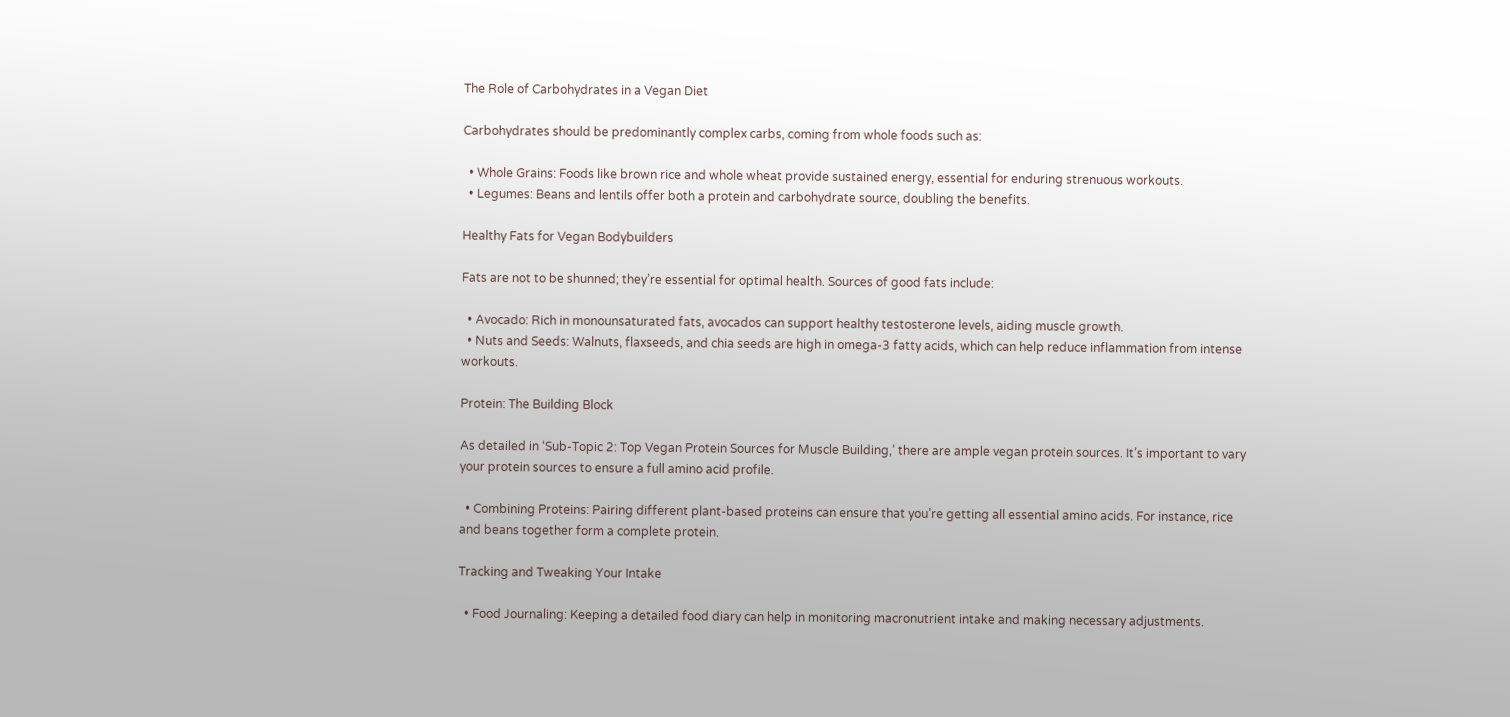The Role of Carbohydrates in a Vegan Diet

Carbohydrates should be predominantly complex carbs, coming from whole foods such as:

  • Whole Grains: Foods like brown rice and whole wheat provide sustained energy, essential for enduring strenuous workouts.
  • Legumes: Beans and lentils offer both a protein and carbohydrate source, doubling the benefits.

Healthy Fats for Vegan Bodybuilders

Fats are not to be shunned; they’re essential for optimal health. Sources of good fats include:

  • Avocado: Rich in monounsaturated fats, avocados can support healthy testosterone levels, aiding muscle growth.
  • Nuts and Seeds: Walnuts, flaxseeds, and chia seeds are high in omega-3 fatty acids, which can help reduce inflammation from intense workouts.

Protein: The Building Block

As detailed in ‘Sub-Topic 2: Top Vegan Protein Sources for Muscle Building,’ there are ample vegan protein sources. It’s important to vary your protein sources to ensure a full amino acid profile.

  • Combining Proteins: Pairing different plant-based proteins can ensure that you’re getting all essential amino acids. For instance, rice and beans together form a complete protein.

Tracking and Tweaking Your Intake

  • Food Journaling: Keeping a detailed food diary can help in monitoring macronutrient intake and making necessary adjustments.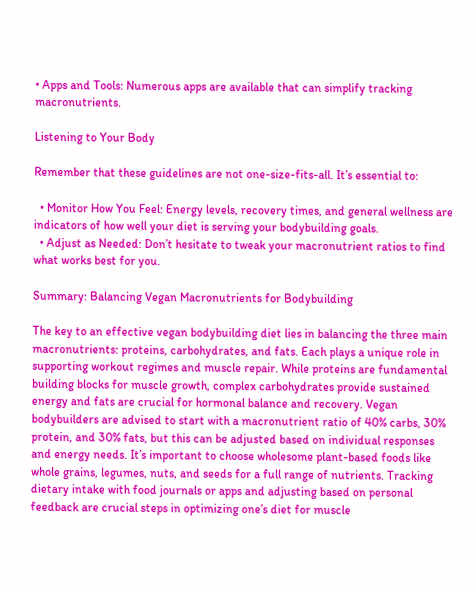• Apps and Tools: Numerous apps are available that can simplify tracking macronutrients.

Listening to Your Body

Remember that these guidelines are not one-size-fits-all. It’s essential to:

  • Monitor How You Feel: Energy levels, recovery times, and general wellness are indicators of how well your diet is serving your bodybuilding goals.
  • Adjust as Needed: Don’t hesitate to tweak your macronutrient ratios to find what works best for you.

Summary: Balancing Vegan Macronutrients for Bodybuilding

The key to an effective vegan bodybuilding diet lies in balancing the three main macronutrients: proteins, carbohydrates, and fats. Each plays a unique role in supporting workout regimes and muscle repair. While proteins are fundamental building blocks for muscle growth, complex carbohydrates provide sustained energy and fats are crucial for hormonal balance and recovery. Vegan bodybuilders are advised to start with a macronutrient ratio of 40% carbs, 30% protein, and 30% fats, but this can be adjusted based on individual responses and energy needs. It’s important to choose wholesome plant-based foods like whole grains, legumes, nuts, and seeds for a full range of nutrients. Tracking dietary intake with food journals or apps and adjusting based on personal feedback are crucial steps in optimizing one’s diet for muscle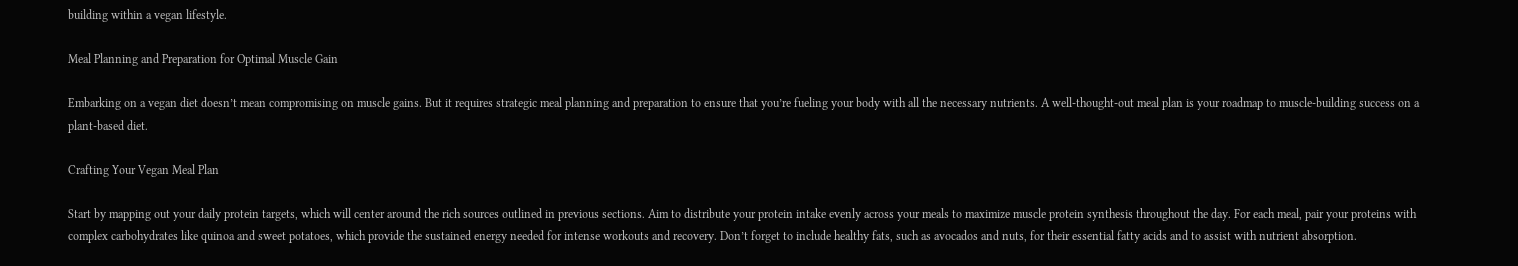building within a vegan lifestyle.

Meal Planning and Preparation for Optimal Muscle Gain

Embarking on a vegan diet doesn’t mean compromising on muscle gains. But it requires strategic meal planning and preparation to ensure that you’re fueling your body with all the necessary nutrients. A well-thought-out meal plan is your roadmap to muscle-building success on a plant-based diet.

Crafting Your Vegan Meal Plan

Start by mapping out your daily protein targets, which will center around the rich sources outlined in previous sections. Aim to distribute your protein intake evenly across your meals to maximize muscle protein synthesis throughout the day. For each meal, pair your proteins with complex carbohydrates like quinoa and sweet potatoes, which provide the sustained energy needed for intense workouts and recovery. Don’t forget to include healthy fats, such as avocados and nuts, for their essential fatty acids and to assist with nutrient absorption.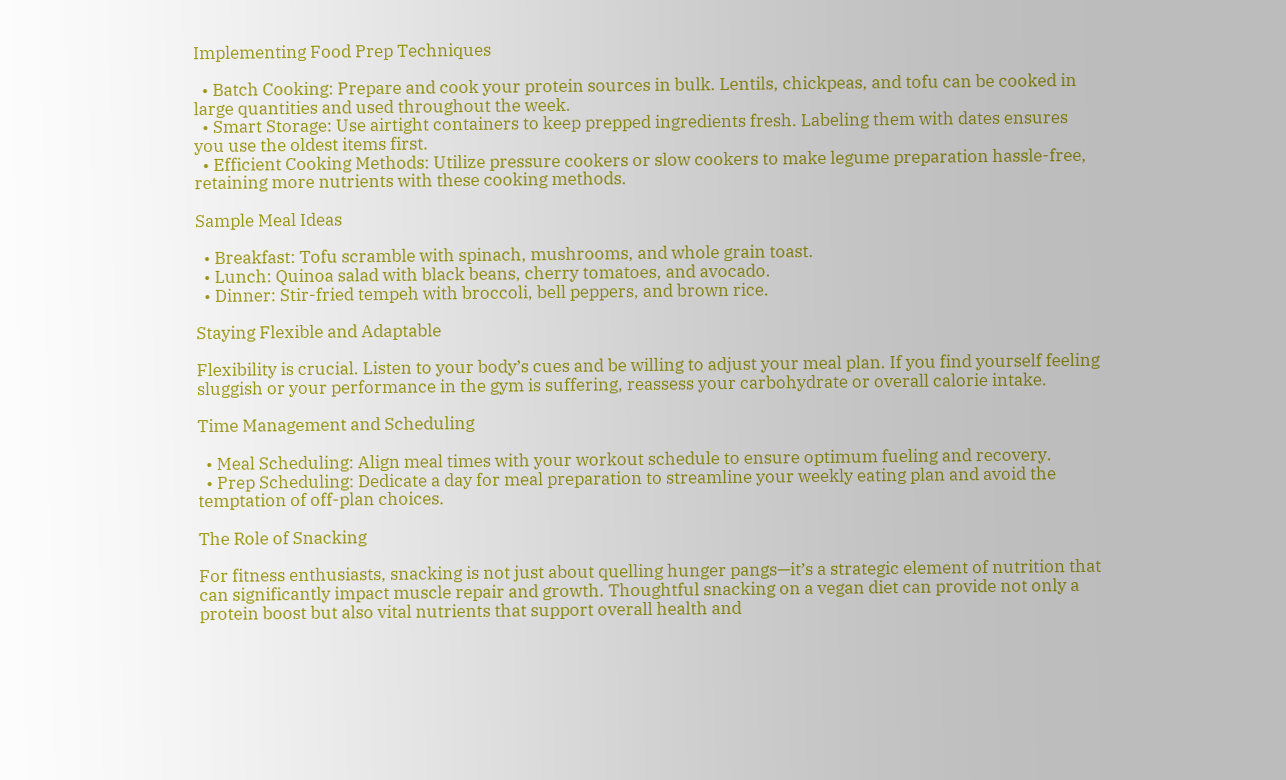Implementing Food Prep Techniques

  • Batch Cooking: Prepare and cook your protein sources in bulk. Lentils, chickpeas, and tofu can be cooked in large quantities and used throughout the week.
  • Smart Storage: Use airtight containers to keep prepped ingredients fresh. Labeling them with dates ensures you use the oldest items first.
  • Efficient Cooking Methods: Utilize pressure cookers or slow cookers to make legume preparation hassle-free, retaining more nutrients with these cooking methods.

Sample Meal Ideas

  • Breakfast: Tofu scramble with spinach, mushrooms, and whole grain toast.
  • Lunch: Quinoa salad with black beans, cherry tomatoes, and avocado.
  • Dinner: Stir-fried tempeh with broccoli, bell peppers, and brown rice.

Staying Flexible and Adaptable

Flexibility is crucial. Listen to your body’s cues and be willing to adjust your meal plan. If you find yourself feeling sluggish or your performance in the gym is suffering, reassess your carbohydrate or overall calorie intake.

Time Management and Scheduling

  • Meal Scheduling: Align meal times with your workout schedule to ensure optimum fueling and recovery.
  • Prep Scheduling: Dedicate a day for meal preparation to streamline your weekly eating plan and avoid the temptation of off-plan choices.

The Role of Snacking

For fitness enthusiasts, snacking is not just about quelling hunger pangs—it’s a strategic element of nutrition that can significantly impact muscle repair and growth. Thoughtful snacking on a vegan diet can provide not only a protein boost but also vital nutrients that support overall health and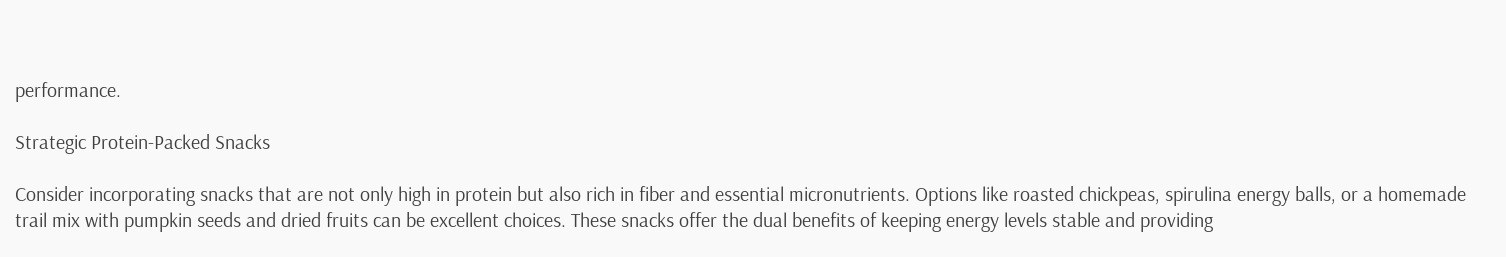performance.

Strategic Protein-Packed Snacks

Consider incorporating snacks that are not only high in protein but also rich in fiber and essential micronutrients. Options like roasted chickpeas, spirulina energy balls, or a homemade trail mix with pumpkin seeds and dried fruits can be excellent choices. These snacks offer the dual benefits of keeping energy levels stable and providing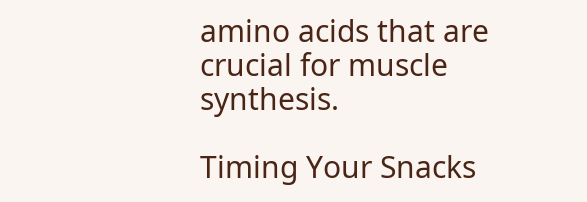amino acids that are crucial for muscle synthesis.

Timing Your Snacks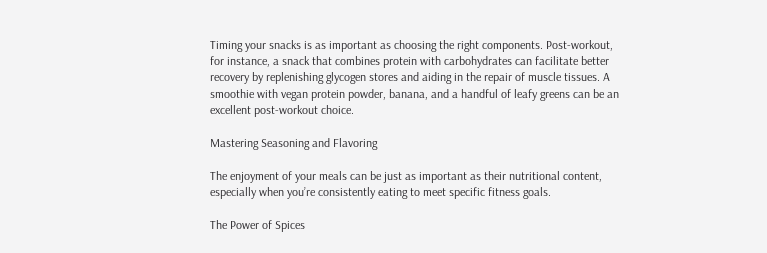Timing your snacks is as important as choosing the right components. Post-workout, for instance, a snack that combines protein with carbohydrates can facilitate better recovery by replenishing glycogen stores and aiding in the repair of muscle tissues. A smoothie with vegan protein powder, banana, and a handful of leafy greens can be an excellent post-workout choice.

Mastering Seasoning and Flavoring

The enjoyment of your meals can be just as important as their nutritional content, especially when you’re consistently eating to meet specific fitness goals.

The Power of Spices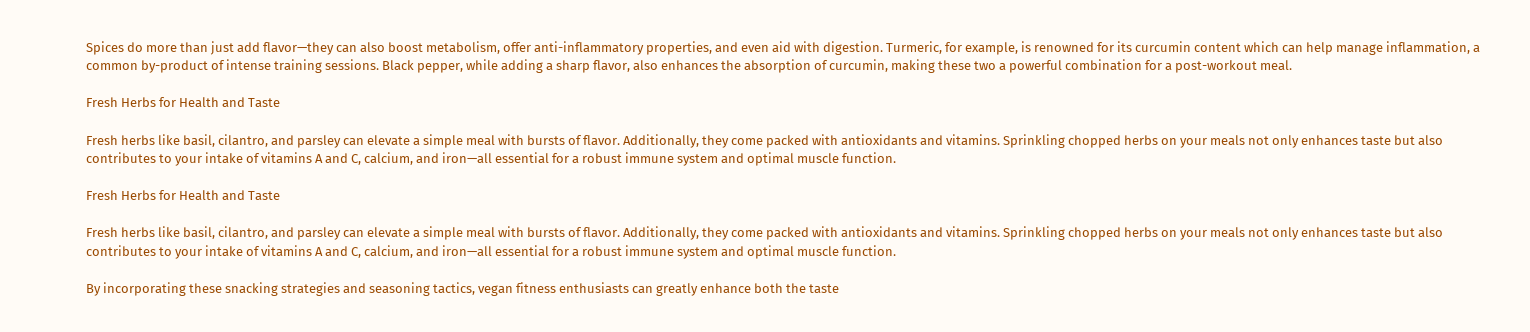Spices do more than just add flavor—they can also boost metabolism, offer anti-inflammatory properties, and even aid with digestion. Turmeric, for example, is renowned for its curcumin content which can help manage inflammation, a common by-product of intense training sessions. Black pepper, while adding a sharp flavor, also enhances the absorption of curcumin, making these two a powerful combination for a post-workout meal.

Fresh Herbs for Health and Taste

Fresh herbs like basil, cilantro, and parsley can elevate a simple meal with bursts of flavor. Additionally, they come packed with antioxidants and vitamins. Sprinkling chopped herbs on your meals not only enhances taste but also contributes to your intake of vitamins A and C, calcium, and iron—all essential for a robust immune system and optimal muscle function.

Fresh Herbs for Health and Taste

Fresh herbs like basil, cilantro, and parsley can elevate a simple meal with bursts of flavor. Additionally, they come packed with antioxidants and vitamins. Sprinkling chopped herbs on your meals not only enhances taste but also contributes to your intake of vitamins A and C, calcium, and iron—all essential for a robust immune system and optimal muscle function.

By incorporating these snacking strategies and seasoning tactics, vegan fitness enthusiasts can greatly enhance both the taste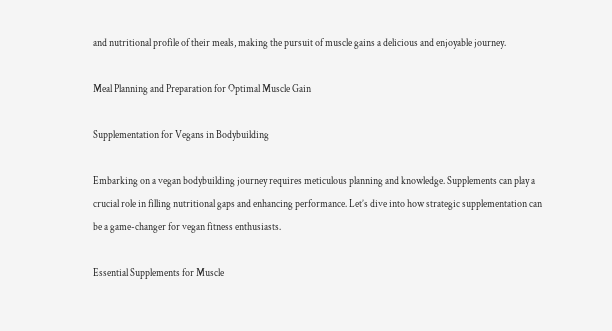and nutritional profile of their meals, making the pursuit of muscle gains a delicious and enjoyable journey.

Meal Planning and Preparation for Optimal Muscle Gain

Supplementation for Vegans in Bodybuilding

Embarking on a vegan bodybuilding journey requires meticulous planning and knowledge. Supplements can play a crucial role in filling nutritional gaps and enhancing performance. Let’s dive into how strategic supplementation can be a game-changer for vegan fitness enthusiasts.

Essential Supplements for Muscle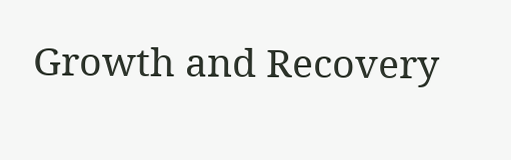Growth and Recovery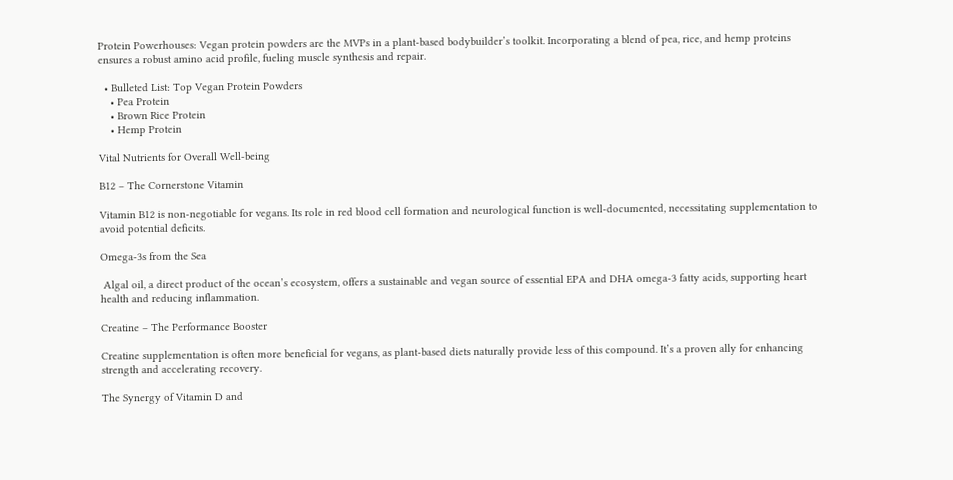Protein Powerhouses: Vegan protein powders are the MVPs in a plant-based bodybuilder’s toolkit. Incorporating a blend of pea, rice, and hemp proteins ensures a robust amino acid profile, fueling muscle synthesis and repair.

  • Bulleted List: Top Vegan Protein Powders
    • Pea Protein
    • Brown Rice Protein
    • Hemp Protein

Vital Nutrients for Overall Well-being

B12 – The Cornerstone Vitamin

Vitamin B12 is non-negotiable for vegans. Its role in red blood cell formation and neurological function is well-documented, necessitating supplementation to avoid potential deficits.

Omega-3s from the Sea

 Algal oil, a direct product of the ocean’s ecosystem, offers a sustainable and vegan source of essential EPA and DHA omega-3 fatty acids, supporting heart health and reducing inflammation.

Creatine – The Performance Booster

Creatine supplementation is often more beneficial for vegans, as plant-based diets naturally provide less of this compound. It’s a proven ally for enhancing strength and accelerating recovery.

The Synergy of Vitamin D and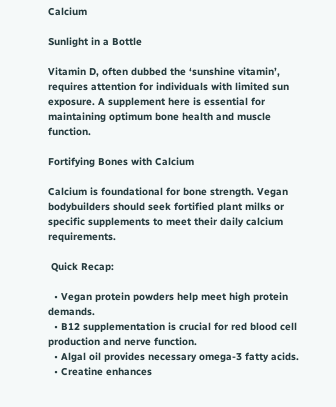Calcium

Sunlight in a Bottle

Vitamin D, often dubbed the ‘sunshine vitamin’, requires attention for individuals with limited sun exposure. A supplement here is essential for maintaining optimum bone health and muscle function.

Fortifying Bones with Calcium

Calcium is foundational for bone strength. Vegan bodybuilders should seek fortified plant milks or specific supplements to meet their daily calcium requirements.

 Quick Recap:

  • Vegan protein powders help meet high protein demands.
  • B12 supplementation is crucial for red blood cell production and nerve function.
  • Algal oil provides necessary omega-3 fatty acids.
  • Creatine enhances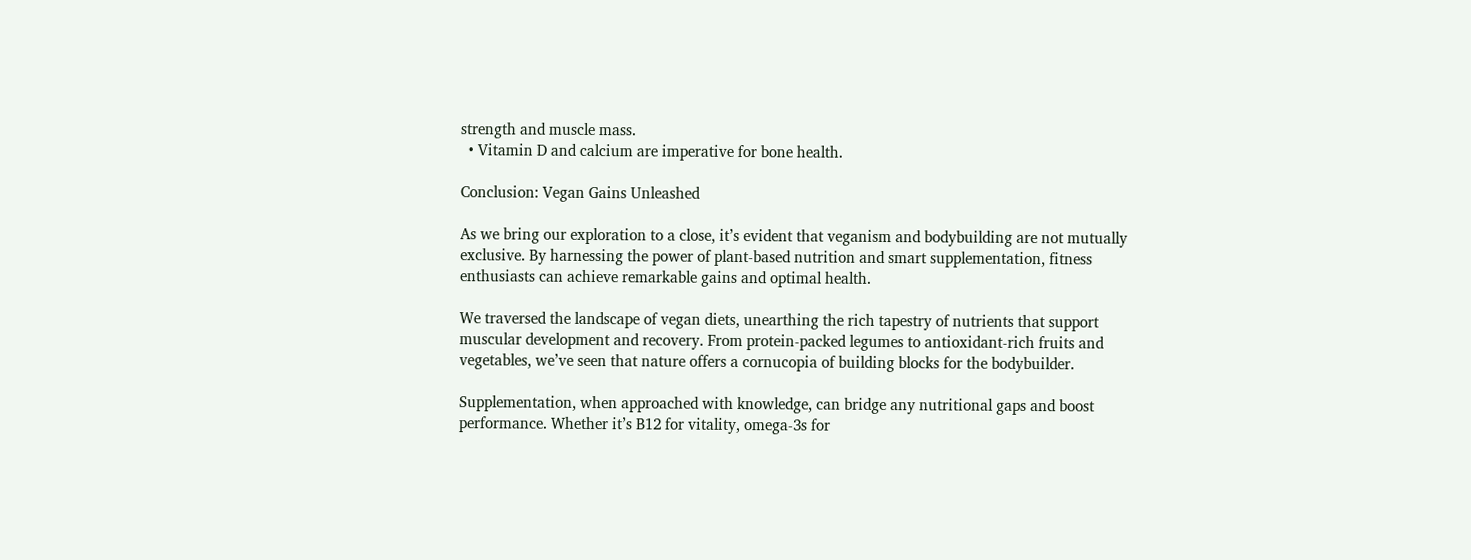strength and muscle mass.
  • Vitamin D and calcium are imperative for bone health.

Conclusion: Vegan Gains Unleashed

As we bring our exploration to a close, it’s evident that veganism and bodybuilding are not mutually exclusive. By harnessing the power of plant-based nutrition and smart supplementation, fitness enthusiasts can achieve remarkable gains and optimal health.

We traversed the landscape of vegan diets, unearthing the rich tapestry of nutrients that support muscular development and recovery. From protein-packed legumes to antioxidant-rich fruits and vegetables, we’ve seen that nature offers a cornucopia of building blocks for the bodybuilder.

Supplementation, when approached with knowledge, can bridge any nutritional gaps and boost performance. Whether it’s B12 for vitality, omega-3s for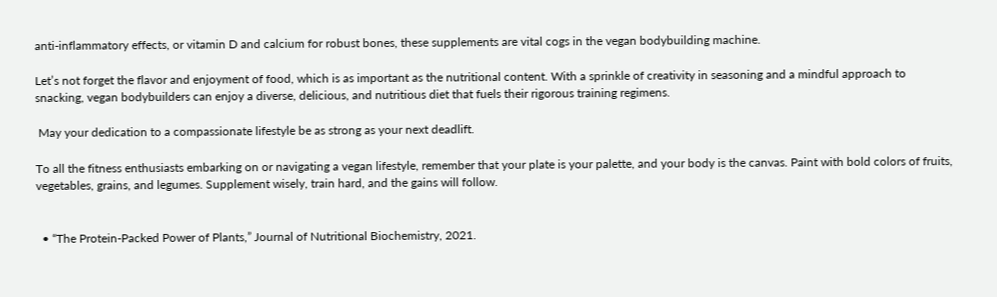anti-inflammatory effects, or vitamin D and calcium for robust bones, these supplements are vital cogs in the vegan bodybuilding machine.

Let’s not forget the flavor and enjoyment of food, which is as important as the nutritional content. With a sprinkle of creativity in seasoning and a mindful approach to snacking, vegan bodybuilders can enjoy a diverse, delicious, and nutritious diet that fuels their rigorous training regimens.

 May your dedication to a compassionate lifestyle be as strong as your next deadlift.

To all the fitness enthusiasts embarking on or navigating a vegan lifestyle, remember that your plate is your palette, and your body is the canvas. Paint with bold colors of fruits, vegetables, grains, and legumes. Supplement wisely, train hard, and the gains will follow.


  • “The Protein-Packed Power of Plants,” Journal of Nutritional Biochemistry, 2021.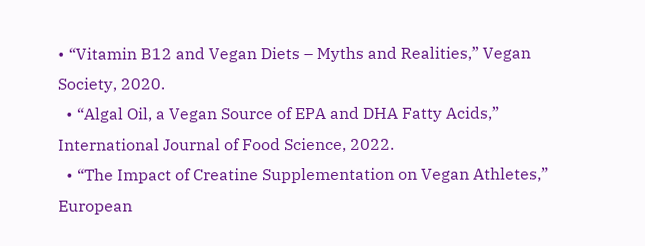• “Vitamin B12 and Vegan Diets – Myths and Realities,” Vegan Society, 2020.
  • “Algal Oil, a Vegan Source of EPA and DHA Fatty Acids,” International Journal of Food Science, 2022.
  • “The Impact of Creatine Supplementation on Vegan Athletes,” European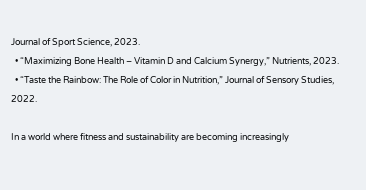Journal of Sport Science, 2023.
  • “Maximizing Bone Health – Vitamin D and Calcium Synergy,” Nutrients, 2023.
  • “Taste the Rainbow: The Role of Color in Nutrition,” Journal of Sensory Studies, 2022.

In a world where fitness and sustainability are becoming increasingly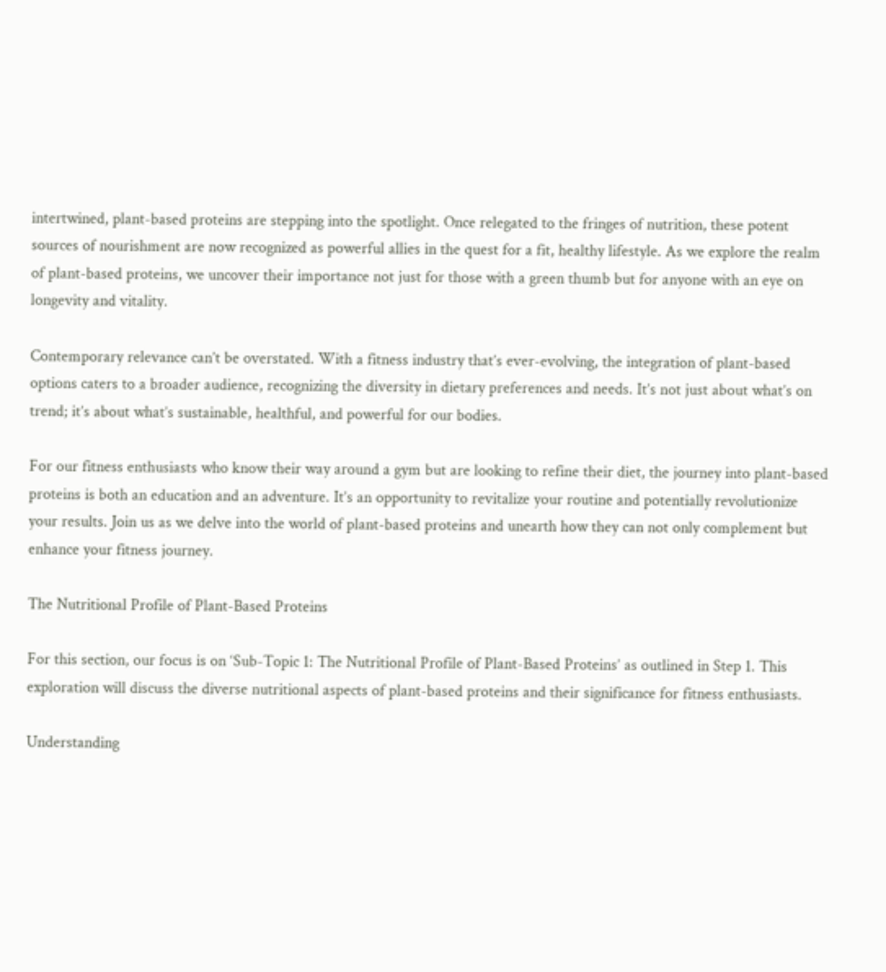intertwined, plant-based proteins are stepping into the spotlight. Once relegated to the fringes of nutrition, these potent sources of nourishment are now recognized as powerful allies in the quest for a fit, healthy lifestyle. As we explore the realm of plant-based proteins, we uncover their importance not just for those with a green thumb but for anyone with an eye on longevity and vitality.

Contemporary relevance can’t be overstated. With a fitness industry that’s ever-evolving, the integration of plant-based options caters to a broader audience, recognizing the diversity in dietary preferences and needs. It’s not just about what’s on trend; it’s about what’s sustainable, healthful, and powerful for our bodies.

For our fitness enthusiasts who know their way around a gym but are looking to refine their diet, the journey into plant-based proteins is both an education and an adventure. It’s an opportunity to revitalize your routine and potentially revolutionize your results. Join us as we delve into the world of plant-based proteins and unearth how they can not only complement but enhance your fitness journey.

The Nutritional Profile of Plant-Based Proteins

For this section, our focus is on ‘Sub-Topic 1: The Nutritional Profile of Plant-Based Proteins’ as outlined in Step 1. This exploration will discuss the diverse nutritional aspects of plant-based proteins and their significance for fitness enthusiasts.

Understanding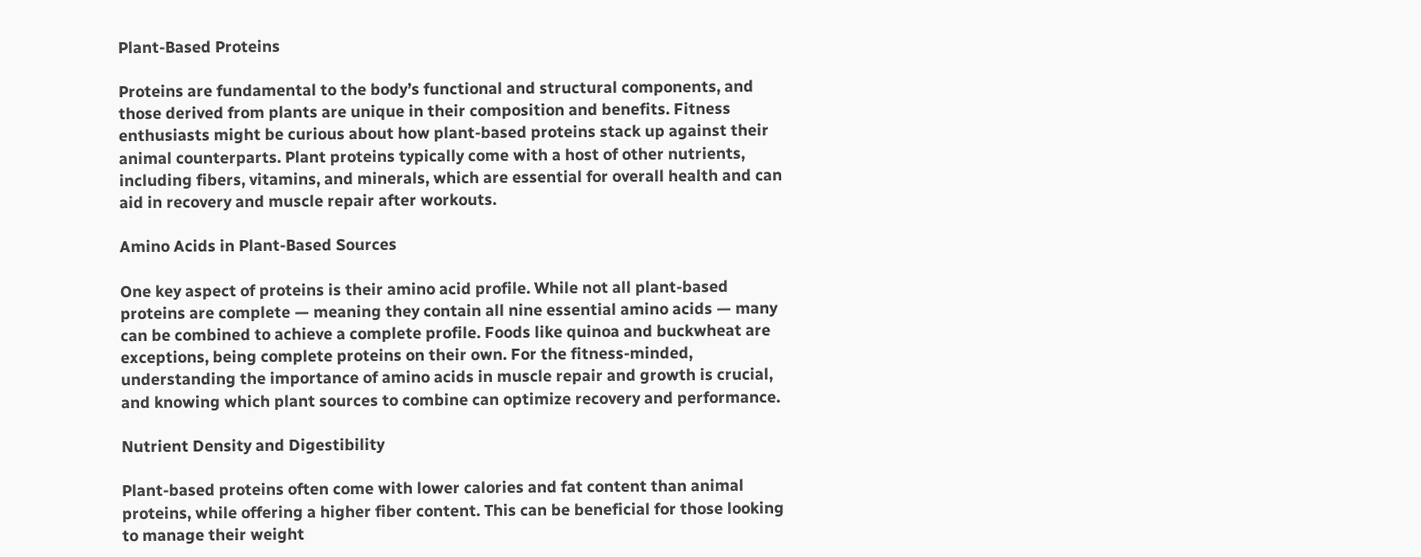Plant-Based Proteins

Proteins are fundamental to the body’s functional and structural components, and those derived from plants are unique in their composition and benefits. Fitness enthusiasts might be curious about how plant-based proteins stack up against their animal counterparts. Plant proteins typically come with a host of other nutrients, including fibers, vitamins, and minerals, which are essential for overall health and can aid in recovery and muscle repair after workouts.

Amino Acids in Plant-Based Sources

One key aspect of proteins is their amino acid profile. While not all plant-based proteins are complete — meaning they contain all nine essential amino acids — many can be combined to achieve a complete profile. Foods like quinoa and buckwheat are exceptions, being complete proteins on their own. For the fitness-minded, understanding the importance of amino acids in muscle repair and growth is crucial, and knowing which plant sources to combine can optimize recovery and performance.

Nutrient Density and Digestibility

Plant-based proteins often come with lower calories and fat content than animal proteins, while offering a higher fiber content. This can be beneficial for those looking to manage their weight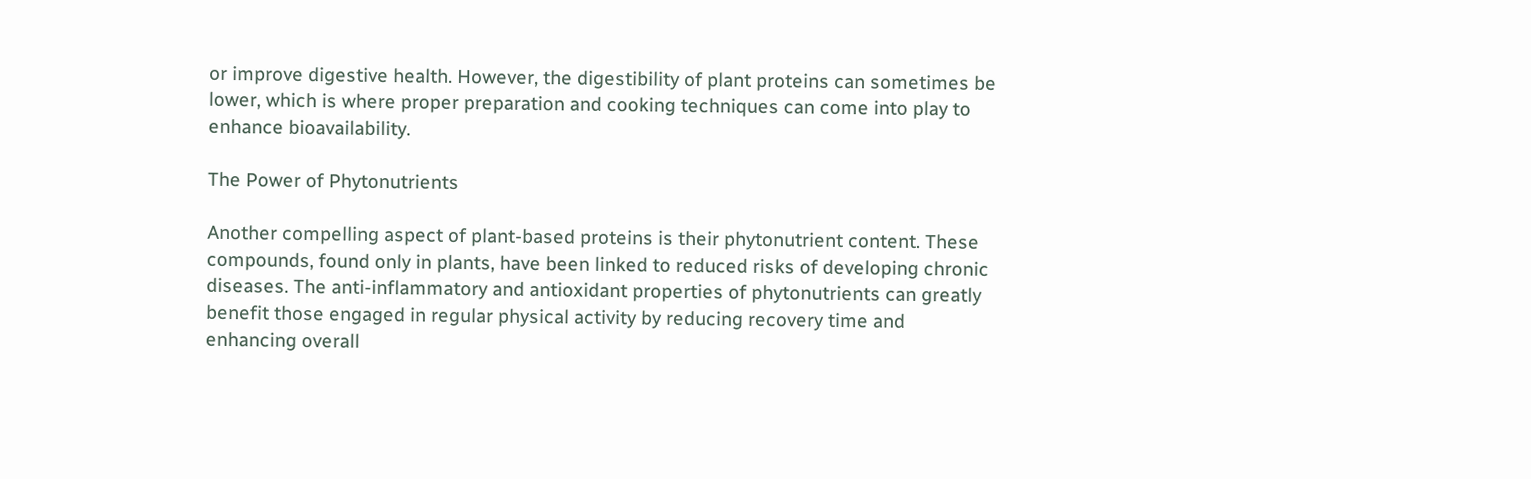or improve digestive health. However, the digestibility of plant proteins can sometimes be lower, which is where proper preparation and cooking techniques can come into play to enhance bioavailability.

The Power of Phytonutrients

Another compelling aspect of plant-based proteins is their phytonutrient content. These compounds, found only in plants, have been linked to reduced risks of developing chronic diseases. The anti-inflammatory and antioxidant properties of phytonutrients can greatly benefit those engaged in regular physical activity by reducing recovery time and enhancing overall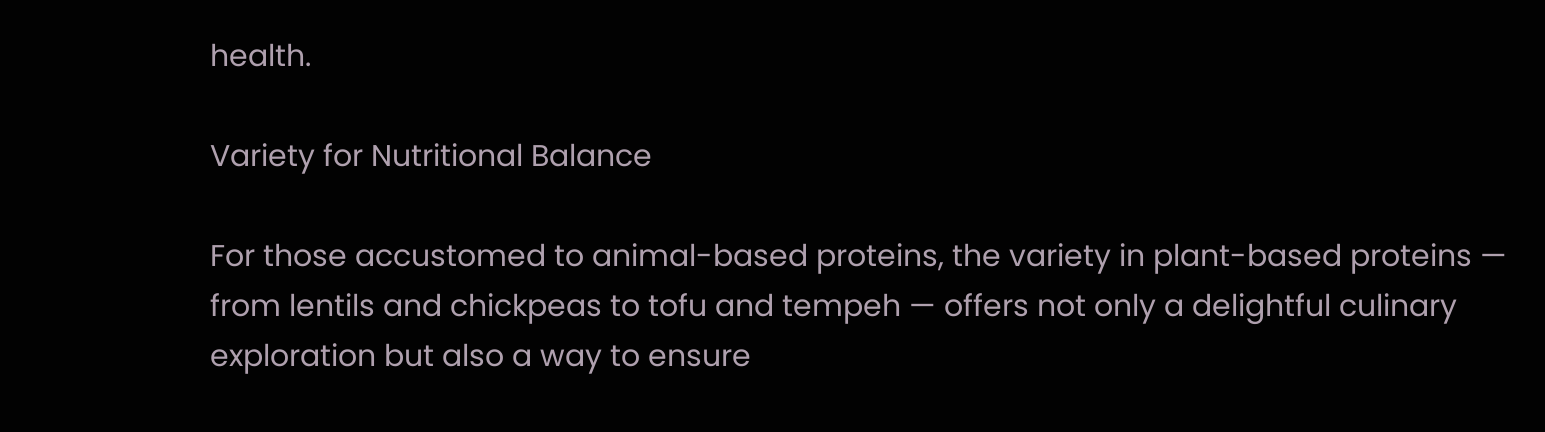health.

Variety for Nutritional Balance

For those accustomed to animal-based proteins, the variety in plant-based proteins — from lentils and chickpeas to tofu and tempeh — offers not only a delightful culinary exploration but also a way to ensure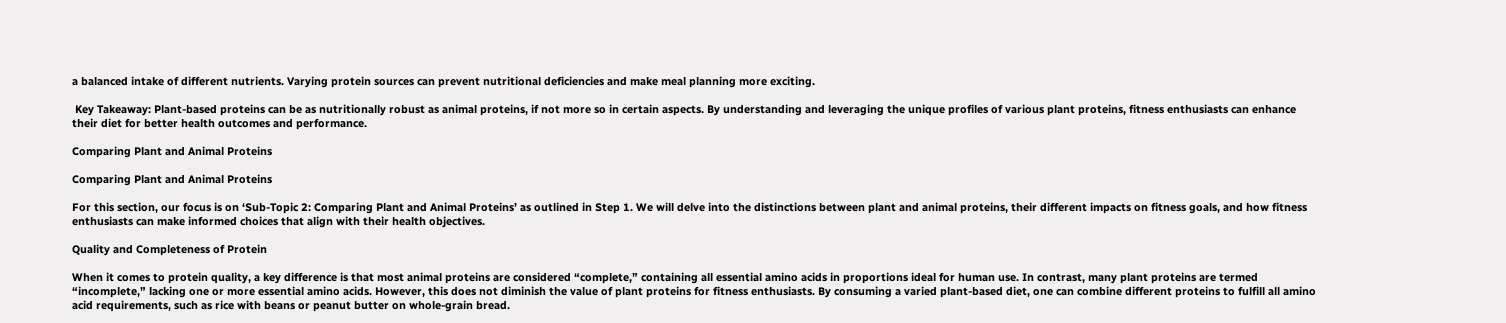a balanced intake of different nutrients. Varying protein sources can prevent nutritional deficiencies and make meal planning more exciting.

 Key Takeaway: Plant-based proteins can be as nutritionally robust as animal proteins, if not more so in certain aspects. By understanding and leveraging the unique profiles of various plant proteins, fitness enthusiasts can enhance their diet for better health outcomes and performance.

Comparing Plant and Animal Proteins

Comparing Plant and Animal Proteins

For this section, our focus is on ‘Sub-Topic 2: Comparing Plant and Animal Proteins’ as outlined in Step 1. We will delve into the distinctions between plant and animal proteins, their different impacts on fitness goals, and how fitness enthusiasts can make informed choices that align with their health objectives.

Quality and Completeness of Protein

When it comes to protein quality, a key difference is that most animal proteins are considered “complete,” containing all essential amino acids in proportions ideal for human use. In contrast, many plant proteins are termed “incomplete,” lacking one or more essential amino acids. However, this does not diminish the value of plant proteins for fitness enthusiasts. By consuming a varied plant-based diet, one can combine different proteins to fulfill all amino acid requirements, such as rice with beans or peanut butter on whole-grain bread.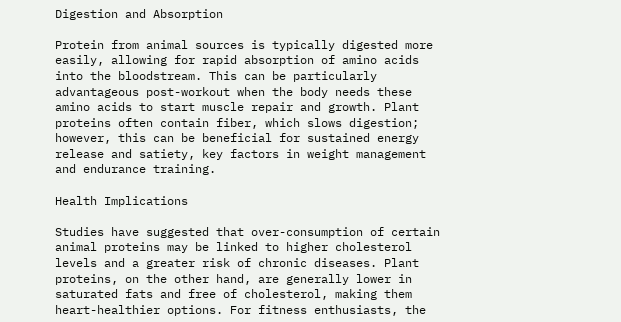Digestion and Absorption

Protein from animal sources is typically digested more easily, allowing for rapid absorption of amino acids into the bloodstream. This can be particularly advantageous post-workout when the body needs these amino acids to start muscle repair and growth. Plant proteins often contain fiber, which slows digestion; however, this can be beneficial for sustained energy release and satiety, key factors in weight management and endurance training.

Health Implications

Studies have suggested that over-consumption of certain animal proteins may be linked to higher cholesterol levels and a greater risk of chronic diseases. Plant proteins, on the other hand, are generally lower in saturated fats and free of cholesterol, making them heart-healthier options. For fitness enthusiasts, the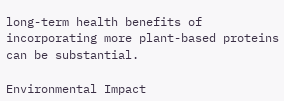long-term health benefits of incorporating more plant-based proteins can be substantial.

Environmental Impact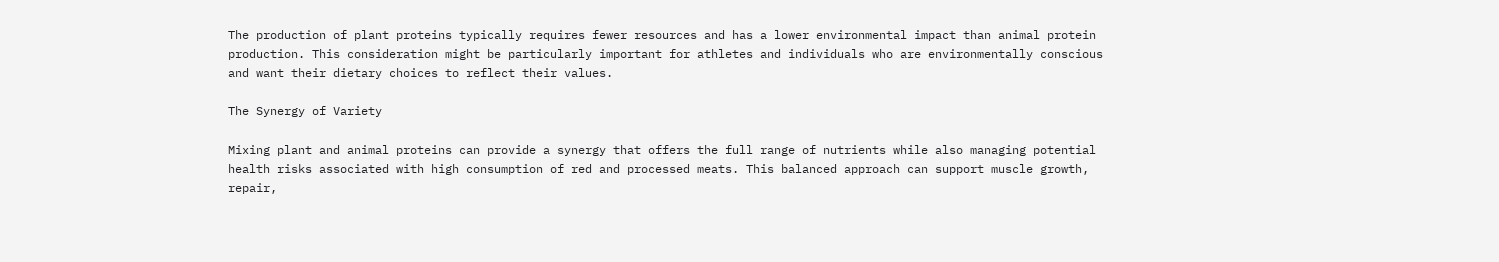The production of plant proteins typically requires fewer resources and has a lower environmental impact than animal protein production. This consideration might be particularly important for athletes and individuals who are environmentally conscious and want their dietary choices to reflect their values.

The Synergy of Variety

Mixing plant and animal proteins can provide a synergy that offers the full range of nutrients while also managing potential health risks associated with high consumption of red and processed meats. This balanced approach can support muscle growth, repair,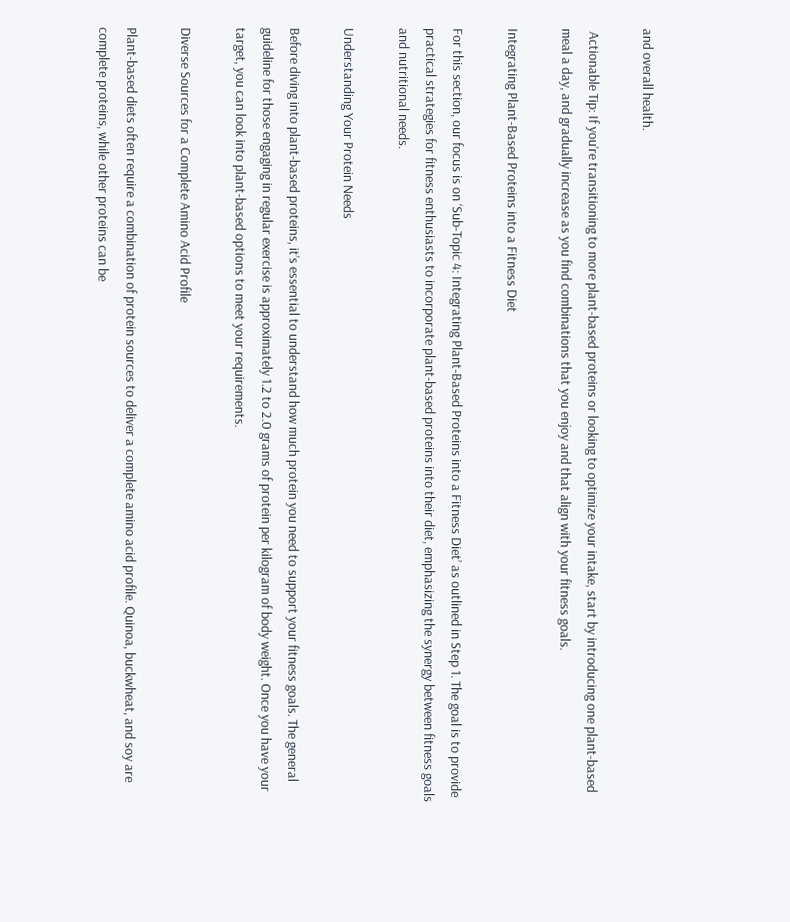and overall health.

 Actionable Tip: If you’re transitioning to more plant-based proteins or looking to optimize your intake, start by introducing one plant-based meal a day, and gradually increase as you find combinations that you enjoy and that align with your fitness goals.

Integrating Plant-Based Proteins into a Fitness Diet

For this section, our focus is on ‘Sub-Topic 4: Integrating Plant-Based Proteins into a Fitness Diet’ as outlined in Step 1. The goal is to provide practical strategies for fitness enthusiasts to incorporate plant-based proteins into their diet, emphasizing the synergy between fitness goals and nutritional needs.

Understanding Your Protein Needs

Before diving into plant-based proteins, it’s essential to understand how much protein you need to support your fitness goals. The general guideline for those engaging in regular exercise is approximately 1.2 to 2.0 grams of protein per kilogram of body weight. Once you have your target, you can look into plant-based options to meet your requirements.

Diverse Sources for a Complete Amino Acid Profile

Plant-based diets often require a combination of protein sources to deliver a complete amino acid profile. Quinoa, buckwheat, and soy are complete proteins, while other proteins can be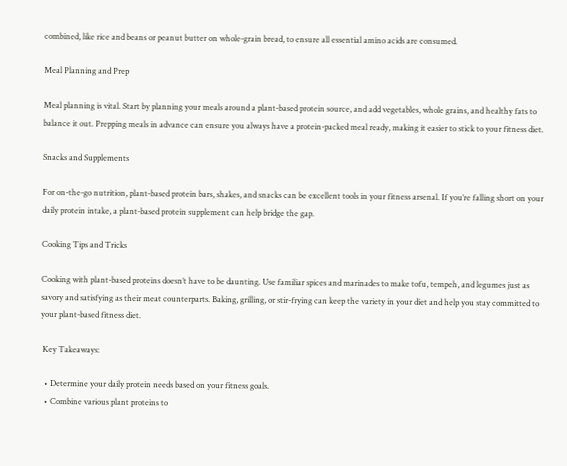combined, like rice and beans or peanut butter on whole-grain bread, to ensure all essential amino acids are consumed.

Meal Planning and Prep

Meal planning is vital. Start by planning your meals around a plant-based protein source, and add vegetables, whole grains, and healthy fats to balance it out. Prepping meals in advance can ensure you always have a protein-packed meal ready, making it easier to stick to your fitness diet.

Snacks and Supplements

For on-the-go nutrition, plant-based protein bars, shakes, and snacks can be excellent tools in your fitness arsenal. If you’re falling short on your daily protein intake, a plant-based protein supplement can help bridge the gap.

Cooking Tips and Tricks

Cooking with plant-based proteins doesn’t have to be daunting. Use familiar spices and marinades to make tofu, tempeh, and legumes just as savory and satisfying as their meat counterparts. Baking, grilling, or stir-frying can keep the variety in your diet and help you stay committed to your plant-based fitness diet.

 Key Takeaways:

  • Determine your daily protein needs based on your fitness goals.
  • Combine various plant proteins to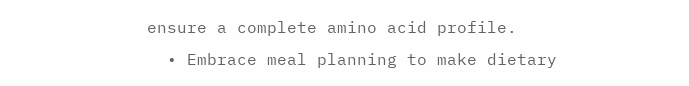ensure a complete amino acid profile.
  • Embrace meal planning to make dietary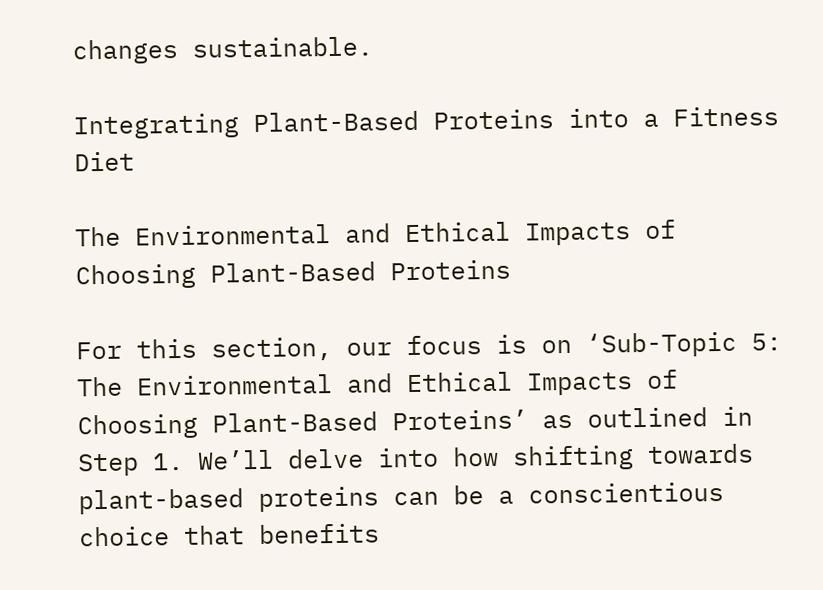changes sustainable.

Integrating Plant-Based Proteins into a Fitness Diet

The Environmental and Ethical Impacts of Choosing Plant-Based Proteins

For this section, our focus is on ‘Sub-Topic 5: The Environmental and Ethical Impacts of Choosing Plant-Based Proteins’ as outlined in Step 1. We’ll delve into how shifting towards plant-based proteins can be a conscientious choice that benefits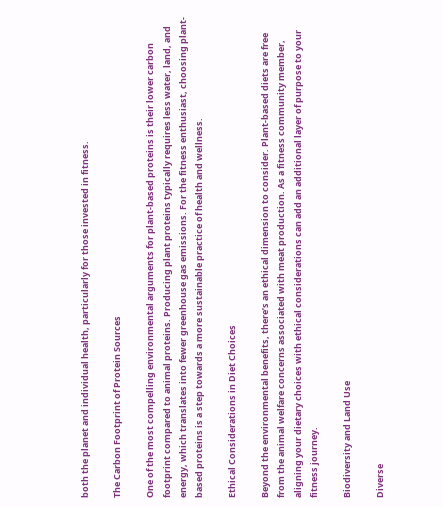both the planet and individual health, particularly for those invested in fitness.

The Carbon Footprint of Protein Sources

One of the most compelling environmental arguments for plant-based proteins is their lower carbon footprint compared to animal proteins. Producing plant proteins typically requires less water, land, and energy, which translates into fewer greenhouse gas emissions. For the fitness enthusiast, choosing plant-based proteins is a step towards a more sustainable practice of health and wellness.

Ethical Considerations in Diet Choices

Beyond the environmental benefits, there’s an ethical dimension to consider. Plant-based diets are free from the animal welfare concerns associated with meat production. As a fitness community member, aligning your dietary choices with ethical considerations can add an additional layer of purpose to your fitness journey.

Biodiversity and Land Use

Diverse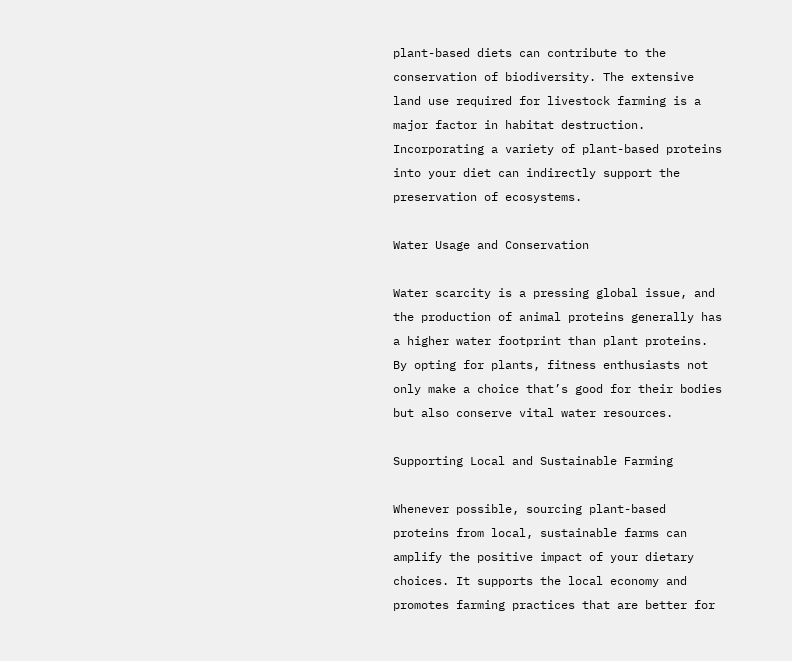plant-based diets can contribute to the conservation of biodiversity. The extensive land use required for livestock farming is a major factor in habitat destruction. Incorporating a variety of plant-based proteins into your diet can indirectly support the preservation of ecosystems.

Water Usage and Conservation

Water scarcity is a pressing global issue, and the production of animal proteins generally has a higher water footprint than plant proteins. By opting for plants, fitness enthusiasts not only make a choice that’s good for their bodies but also conserve vital water resources.

Supporting Local and Sustainable Farming

Whenever possible, sourcing plant-based proteins from local, sustainable farms can amplify the positive impact of your dietary choices. It supports the local economy and promotes farming practices that are better for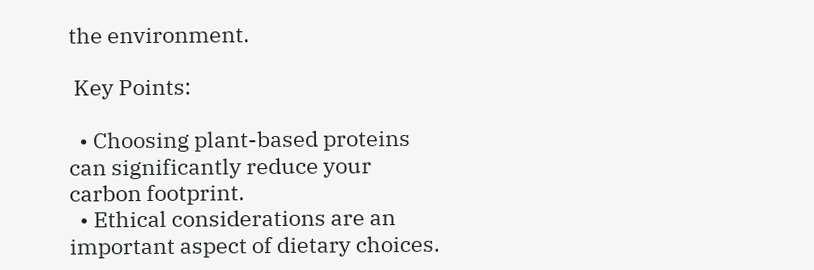the environment.

 Key Points:

  • Choosing plant-based proteins can significantly reduce your carbon footprint.
  • Ethical considerations are an important aspect of dietary choices.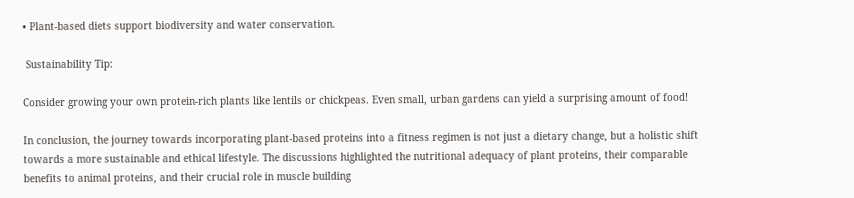• Plant-based diets support biodiversity and water conservation.

 Sustainability Tip:

Consider growing your own protein-rich plants like lentils or chickpeas. Even small, urban gardens can yield a surprising amount of food!

In conclusion, the journey towards incorporating plant-based proteins into a fitness regimen is not just a dietary change, but a holistic shift towards a more sustainable and ethical lifestyle. The discussions highlighted the nutritional adequacy of plant proteins, their comparable benefits to animal proteins, and their crucial role in muscle building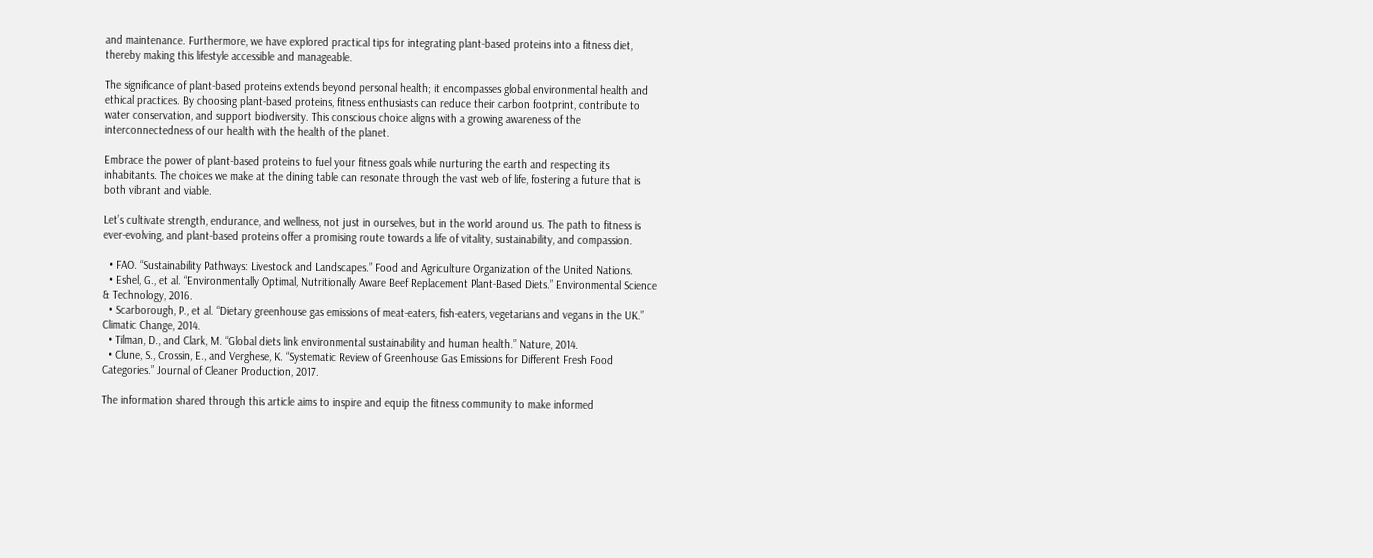and maintenance. Furthermore, we have explored practical tips for integrating plant-based proteins into a fitness diet, thereby making this lifestyle accessible and manageable.

The significance of plant-based proteins extends beyond personal health; it encompasses global environmental health and ethical practices. By choosing plant-based proteins, fitness enthusiasts can reduce their carbon footprint, contribute to water conservation, and support biodiversity. This conscious choice aligns with a growing awareness of the interconnectedness of our health with the health of the planet.

Embrace the power of plant-based proteins to fuel your fitness goals while nurturing the earth and respecting its inhabitants. The choices we make at the dining table can resonate through the vast web of life, fostering a future that is both vibrant and viable.

Let’s cultivate strength, endurance, and wellness, not just in ourselves, but in the world around us. The path to fitness is ever-evolving, and plant-based proteins offer a promising route towards a life of vitality, sustainability, and compassion.

  • FAO. “Sustainability Pathways: Livestock and Landscapes.” Food and Agriculture Organization of the United Nations.
  • Eshel, G., et al. “Environmentally Optimal, Nutritionally Aware Beef Replacement Plant-Based Diets.” Environmental Science & Technology, 2016.
  • Scarborough, P., et al. “Dietary greenhouse gas emissions of meat-eaters, fish-eaters, vegetarians and vegans in the UK.” Climatic Change, 2014.
  • Tilman, D., and Clark, M. “Global diets link environmental sustainability and human health.” Nature, 2014.
  • Clune, S., Crossin, E., and Verghese, K. “Systematic Review of Greenhouse Gas Emissions for Different Fresh Food Categories.” Journal of Cleaner Production, 2017.

The information shared through this article aims to inspire and equip the fitness community to make informed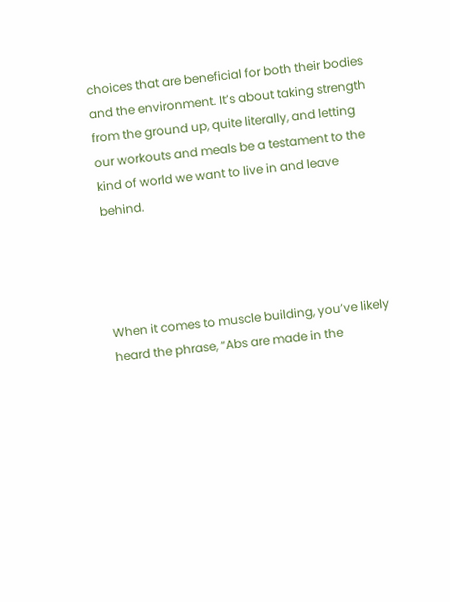choices that are beneficial for both their bodies and the environment. It’s about taking strength from the ground up, quite literally, and letting our workouts and meals be a testament to the kind of world we want to live in and leave behind.




When it comes to muscle building, you’ve likely heard the phrase, “Abs are made in the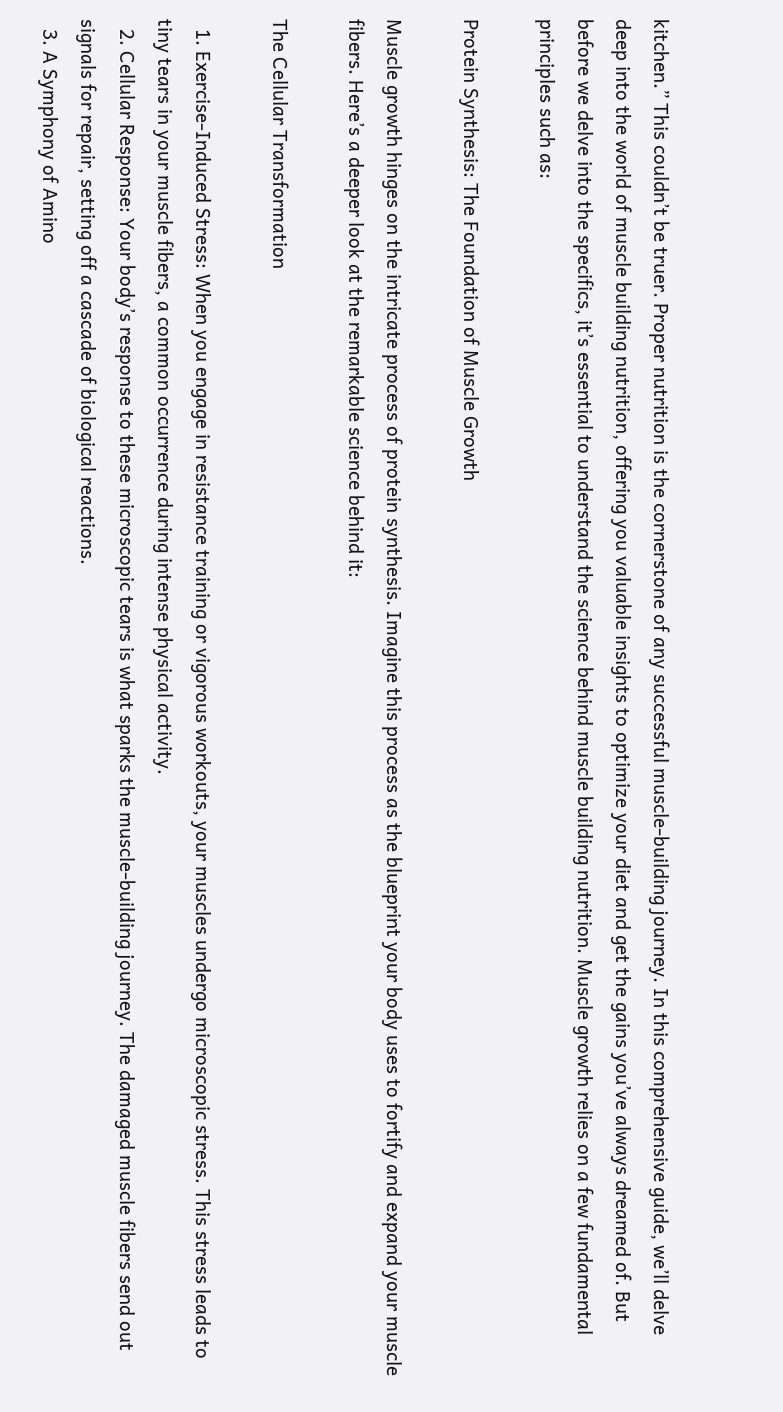kitchen.” This couldn’t be truer. Proper nutrition is the cornerstone of any successful muscle-building journey. In this comprehensive guide, we’ll delve deep into the world of muscle building nutrition, offering you valuable insights to optimize your diet and get the gains you’ve always dreamed of. But before we delve into the specifics, it’s essential to understand the science behind muscle building nutrition. Muscle growth relies on a few fundamental principles such as:

Protein Synthesis: The Foundation of Muscle Growth

Muscle growth hinges on the intricate process of protein synthesis. Imagine this process as the blueprint your body uses to fortify and expand your muscle fibers. Here’s a deeper look at the remarkable science behind it:

The Cellular Transformation

  1. Exercise-Induced Stress: When you engage in resistance training or vigorous workouts, your muscles undergo microscopic stress. This stress leads to tiny tears in your muscle fibers, a common occurrence during intense physical activity.
  2. Cellular Response: Your body’s response to these microscopic tears is what sparks the muscle-building journey. The damaged muscle fibers send out signals for repair, setting off a cascade of biological reactions.
  3. A Symphony of Amino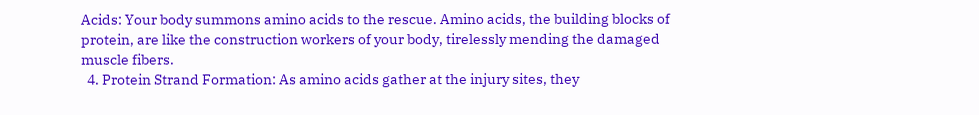Acids: Your body summons amino acids to the rescue. Amino acids, the building blocks of protein, are like the construction workers of your body, tirelessly mending the damaged muscle fibers.
  4. Protein Strand Formation: As amino acids gather at the injury sites, they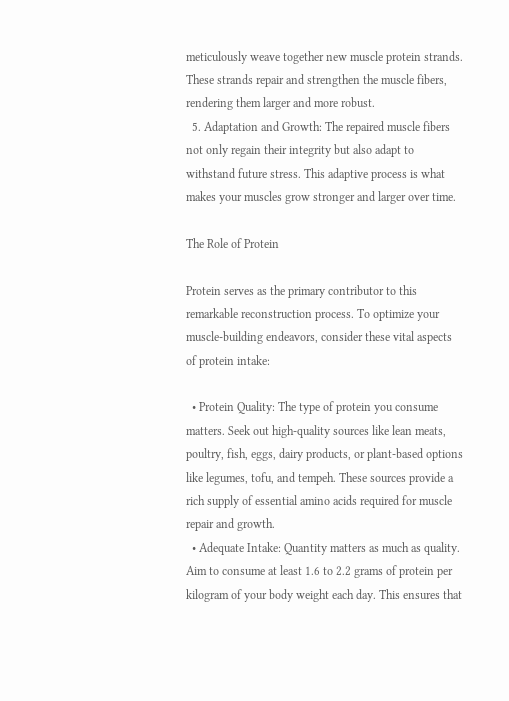meticulously weave together new muscle protein strands. These strands repair and strengthen the muscle fibers, rendering them larger and more robust.
  5. Adaptation and Growth: The repaired muscle fibers not only regain their integrity but also adapt to withstand future stress. This adaptive process is what makes your muscles grow stronger and larger over time.

The Role of Protein

Protein serves as the primary contributor to this remarkable reconstruction process. To optimize your muscle-building endeavors, consider these vital aspects of protein intake:

  • Protein Quality: The type of protein you consume matters. Seek out high-quality sources like lean meats, poultry, fish, eggs, dairy products, or plant-based options like legumes, tofu, and tempeh. These sources provide a rich supply of essential amino acids required for muscle repair and growth.
  • Adequate Intake: Quantity matters as much as quality. Aim to consume at least 1.6 to 2.2 grams of protein per kilogram of your body weight each day. This ensures that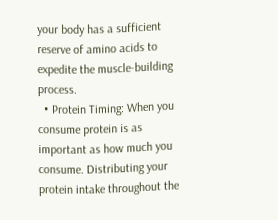your body has a sufficient reserve of amino acids to expedite the muscle-building process.
  • Protein Timing: When you consume protein is as important as how much you consume. Distributing your protein intake throughout the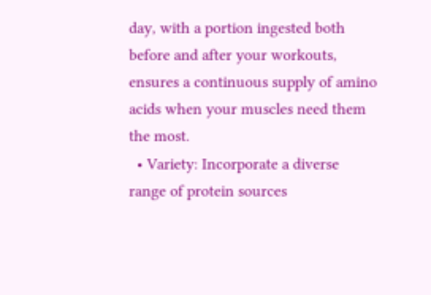day, with a portion ingested both before and after your workouts, ensures a continuous supply of amino acids when your muscles need them the most.
  • Variety: Incorporate a diverse range of protein sources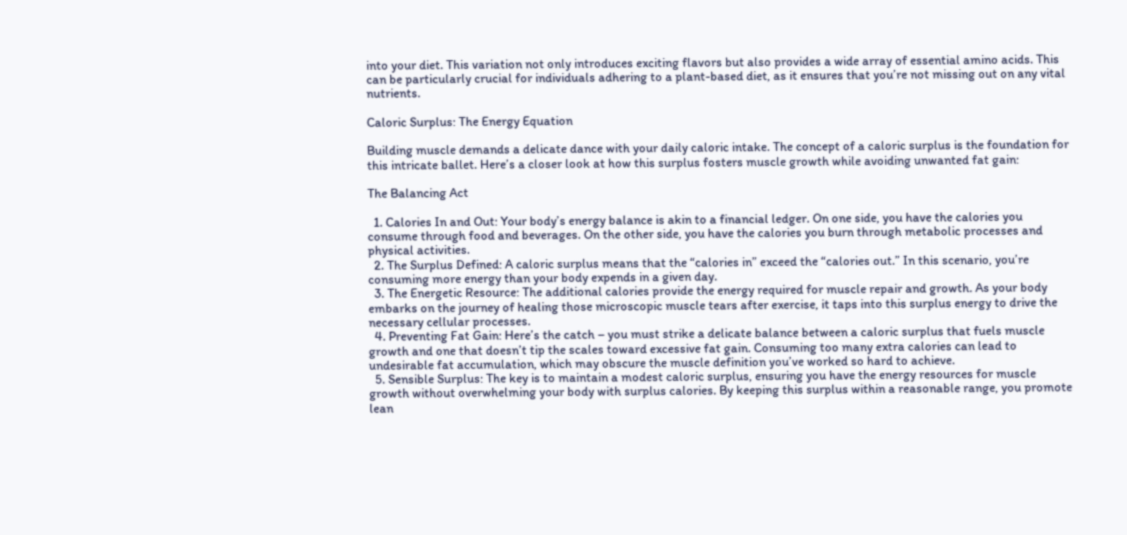into your diet. This variation not only introduces exciting flavors but also provides a wide array of essential amino acids. This can be particularly crucial for individuals adhering to a plant-based diet, as it ensures that you’re not missing out on any vital nutrients.

Caloric Surplus: The Energy Equation

Building muscle demands a delicate dance with your daily caloric intake. The concept of a caloric surplus is the foundation for this intricate ballet. Here’s a closer look at how this surplus fosters muscle growth while avoiding unwanted fat gain:

The Balancing Act

  1. Calories In and Out: Your body’s energy balance is akin to a financial ledger. On one side, you have the calories you consume through food and beverages. On the other side, you have the calories you burn through metabolic processes and physical activities.
  2. The Surplus Defined: A caloric surplus means that the “calories in” exceed the “calories out.” In this scenario, you’re consuming more energy than your body expends in a given day.
  3. The Energetic Resource: The additional calories provide the energy required for muscle repair and growth. As your body embarks on the journey of healing those microscopic muscle tears after exercise, it taps into this surplus energy to drive the necessary cellular processes.
  4. Preventing Fat Gain: Here’s the catch – you must strike a delicate balance between a caloric surplus that fuels muscle growth and one that doesn’t tip the scales toward excessive fat gain. Consuming too many extra calories can lead to undesirable fat accumulation, which may obscure the muscle definition you’ve worked so hard to achieve.
  5. Sensible Surplus: The key is to maintain a modest caloric surplus, ensuring you have the energy resources for muscle growth without overwhelming your body with surplus calories. By keeping this surplus within a reasonable range, you promote lean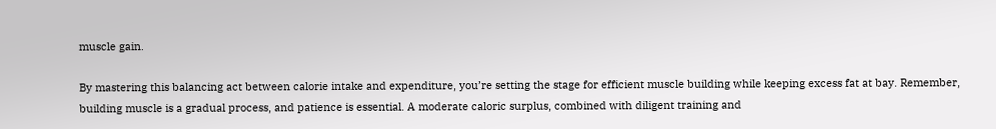muscle gain.

By mastering this balancing act between calorie intake and expenditure, you’re setting the stage for efficient muscle building while keeping excess fat at bay. Remember, building muscle is a gradual process, and patience is essential. A moderate caloric surplus, combined with diligent training and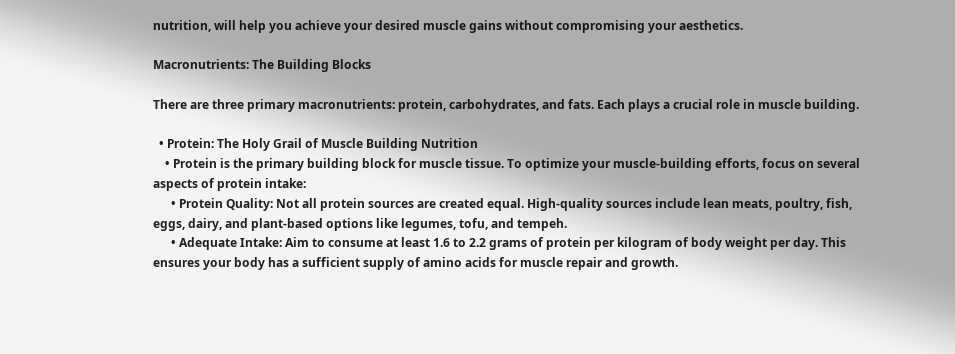nutrition, will help you achieve your desired muscle gains without compromising your aesthetics.

Macronutrients: The Building Blocks

There are three primary macronutrients: protein, carbohydrates, and fats. Each plays a crucial role in muscle building.

  • Protein: The Holy Grail of Muscle Building Nutrition
    • Protein is the primary building block for muscle tissue. To optimize your muscle-building efforts, focus on several aspects of protein intake:
      • Protein Quality: Not all protein sources are created equal. High-quality sources include lean meats, poultry, fish, eggs, dairy, and plant-based options like legumes, tofu, and tempeh.
      • Adequate Intake: Aim to consume at least 1.6 to 2.2 grams of protein per kilogram of body weight per day. This ensures your body has a sufficient supply of amino acids for muscle repair and growth.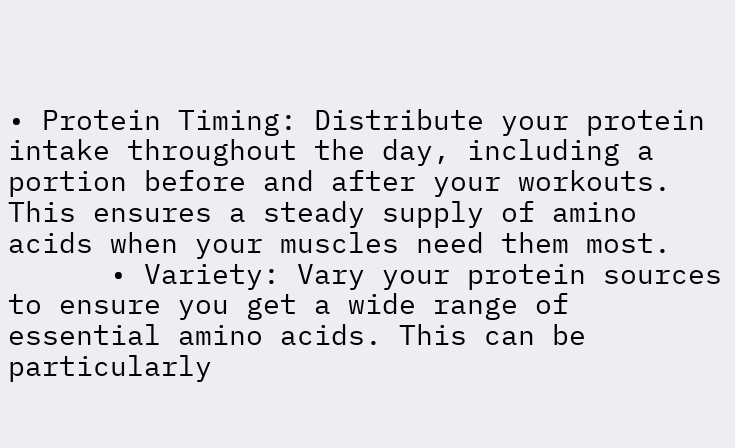• Protein Timing: Distribute your protein intake throughout the day, including a portion before and after your workouts. This ensures a steady supply of amino acids when your muscles need them most.
      • Variety: Vary your protein sources to ensure you get a wide range of essential amino acids. This can be particularly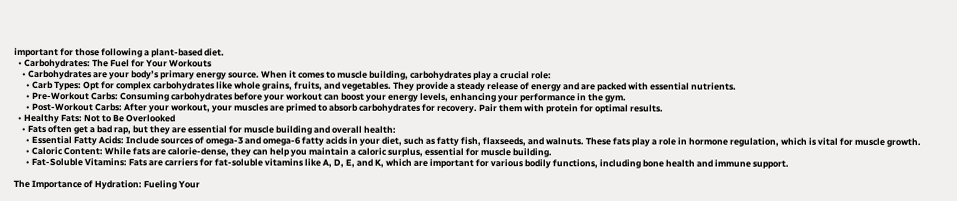important for those following a plant-based diet.
  • Carbohydrates: The Fuel for Your Workouts
    • Carbohydrates are your body’s primary energy source. When it comes to muscle building, carbohydrates play a crucial role:
      • Carb Types: Opt for complex carbohydrates like whole grains, fruits, and vegetables. They provide a steady release of energy and are packed with essential nutrients.
      • Pre-Workout Carbs: Consuming carbohydrates before your workout can boost your energy levels, enhancing your performance in the gym.
      • Post-Workout Carbs: After your workout, your muscles are primed to absorb carbohydrates for recovery. Pair them with protein for optimal results.
  • Healthy Fats: Not to Be Overlooked
    • Fats often get a bad rap, but they are essential for muscle building and overall health:
      • Essential Fatty Acids: Include sources of omega-3 and omega-6 fatty acids in your diet, such as fatty fish, flaxseeds, and walnuts. These fats play a role in hormone regulation, which is vital for muscle growth.
      • Caloric Content: While fats are calorie-dense, they can help you maintain a caloric surplus, essential for muscle building.
      • Fat-Soluble Vitamins: Fats are carriers for fat-soluble vitamins like A, D, E, and K, which are important for various bodily functions, including bone health and immune support.

The Importance of Hydration: Fueling Your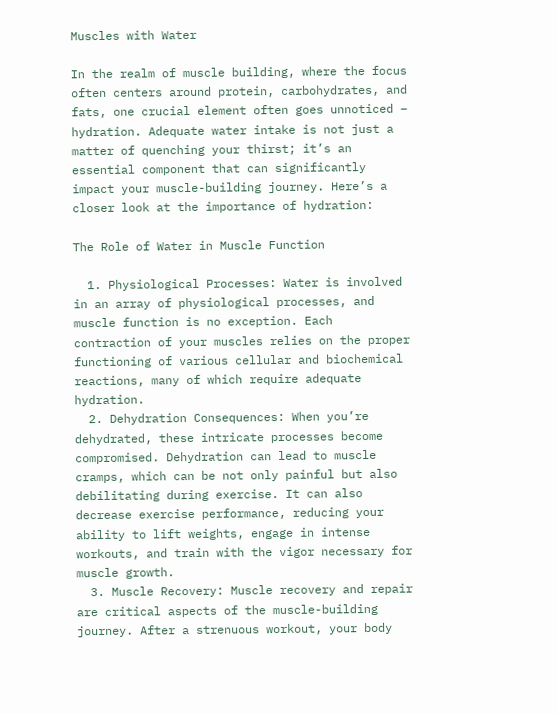Muscles with Water

In the realm of muscle building, where the focus often centers around protein, carbohydrates, and fats, one crucial element often goes unnoticed – hydration. Adequate water intake is not just a matter of quenching your thirst; it’s an essential component that can significantly impact your muscle-building journey. Here’s a closer look at the importance of hydration:

The Role of Water in Muscle Function

  1. Physiological Processes: Water is involved in an array of physiological processes, and muscle function is no exception. Each contraction of your muscles relies on the proper functioning of various cellular and biochemical reactions, many of which require adequate hydration.
  2. Dehydration Consequences: When you’re dehydrated, these intricate processes become compromised. Dehydration can lead to muscle cramps, which can be not only painful but also debilitating during exercise. It can also decrease exercise performance, reducing your ability to lift weights, engage in intense workouts, and train with the vigor necessary for muscle growth.
  3. Muscle Recovery: Muscle recovery and repair are critical aspects of the muscle-building journey. After a strenuous workout, your body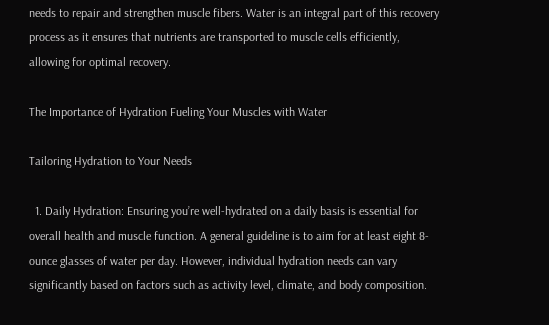needs to repair and strengthen muscle fibers. Water is an integral part of this recovery process as it ensures that nutrients are transported to muscle cells efficiently, allowing for optimal recovery.

The Importance of Hydration Fueling Your Muscles with Water

Tailoring Hydration to Your Needs

  1. Daily Hydration: Ensuring you’re well-hydrated on a daily basis is essential for overall health and muscle function. A general guideline is to aim for at least eight 8-ounce glasses of water per day. However, individual hydration needs can vary significantly based on factors such as activity level, climate, and body composition.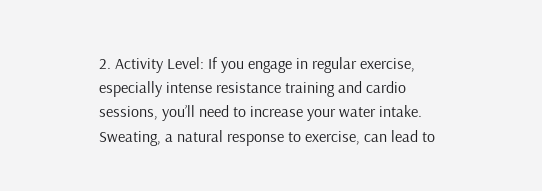2. Activity Level: If you engage in regular exercise, especially intense resistance training and cardio sessions, you’ll need to increase your water intake. Sweating, a natural response to exercise, can lead to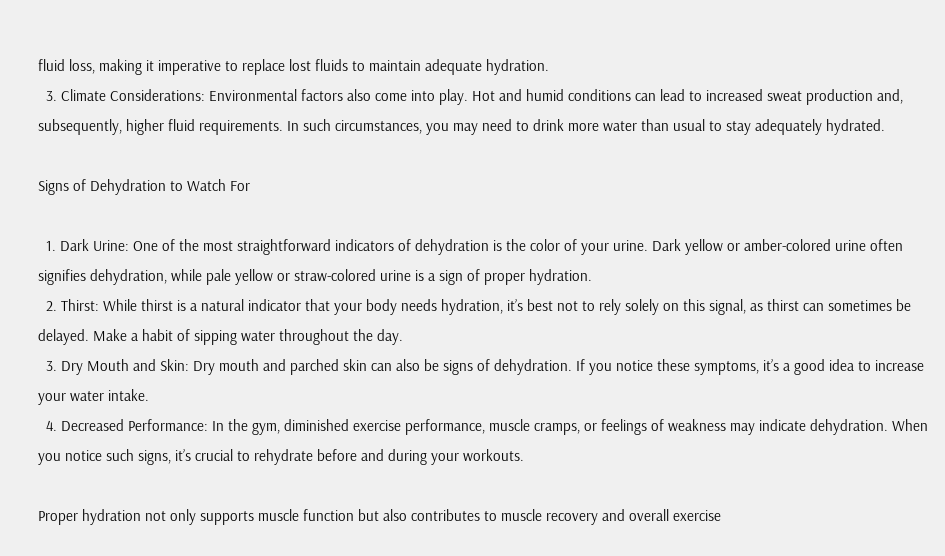fluid loss, making it imperative to replace lost fluids to maintain adequate hydration.
  3. Climate Considerations: Environmental factors also come into play. Hot and humid conditions can lead to increased sweat production and, subsequently, higher fluid requirements. In such circumstances, you may need to drink more water than usual to stay adequately hydrated.

Signs of Dehydration to Watch For

  1. Dark Urine: One of the most straightforward indicators of dehydration is the color of your urine. Dark yellow or amber-colored urine often signifies dehydration, while pale yellow or straw-colored urine is a sign of proper hydration.
  2. Thirst: While thirst is a natural indicator that your body needs hydration, it’s best not to rely solely on this signal, as thirst can sometimes be delayed. Make a habit of sipping water throughout the day.
  3. Dry Mouth and Skin: Dry mouth and parched skin can also be signs of dehydration. If you notice these symptoms, it’s a good idea to increase your water intake.
  4. Decreased Performance: In the gym, diminished exercise performance, muscle cramps, or feelings of weakness may indicate dehydration. When you notice such signs, it’s crucial to rehydrate before and during your workouts.

Proper hydration not only supports muscle function but also contributes to muscle recovery and overall exercise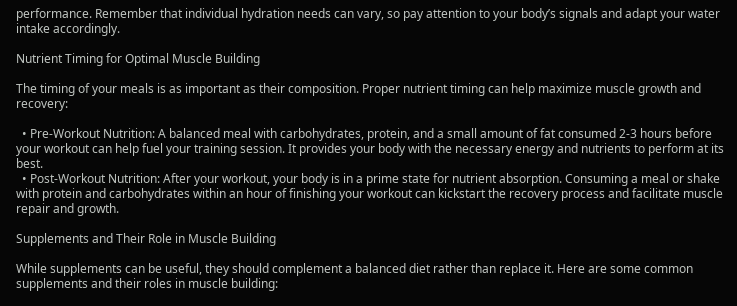performance. Remember that individual hydration needs can vary, so pay attention to your body’s signals and adapt your water intake accordingly.

Nutrient Timing for Optimal Muscle Building

The timing of your meals is as important as their composition. Proper nutrient timing can help maximize muscle growth and recovery:

  • Pre-Workout Nutrition: A balanced meal with carbohydrates, protein, and a small amount of fat consumed 2-3 hours before your workout can help fuel your training session. It provides your body with the necessary energy and nutrients to perform at its best.
  • Post-Workout Nutrition: After your workout, your body is in a prime state for nutrient absorption. Consuming a meal or shake with protein and carbohydrates within an hour of finishing your workout can kickstart the recovery process and facilitate muscle repair and growth.

Supplements and Their Role in Muscle Building

While supplements can be useful, they should complement a balanced diet rather than replace it. Here are some common supplements and their roles in muscle building: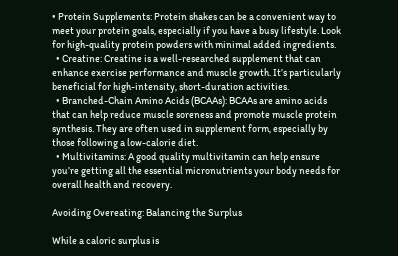• Protein Supplements: Protein shakes can be a convenient way to meet your protein goals, especially if you have a busy lifestyle. Look for high-quality protein powders with minimal added ingredients.
  • Creatine: Creatine is a well-researched supplement that can enhance exercise performance and muscle growth. It’s particularly beneficial for high-intensity, short-duration activities.
  • Branched-Chain Amino Acids (BCAAs): BCAAs are amino acids that can help reduce muscle soreness and promote muscle protein synthesis. They are often used in supplement form, especially by those following a low-calorie diet.
  • Multivitamins: A good quality multivitamin can help ensure you’re getting all the essential micronutrients your body needs for overall health and recovery.

Avoiding Overeating: Balancing the Surplus

While a caloric surplus is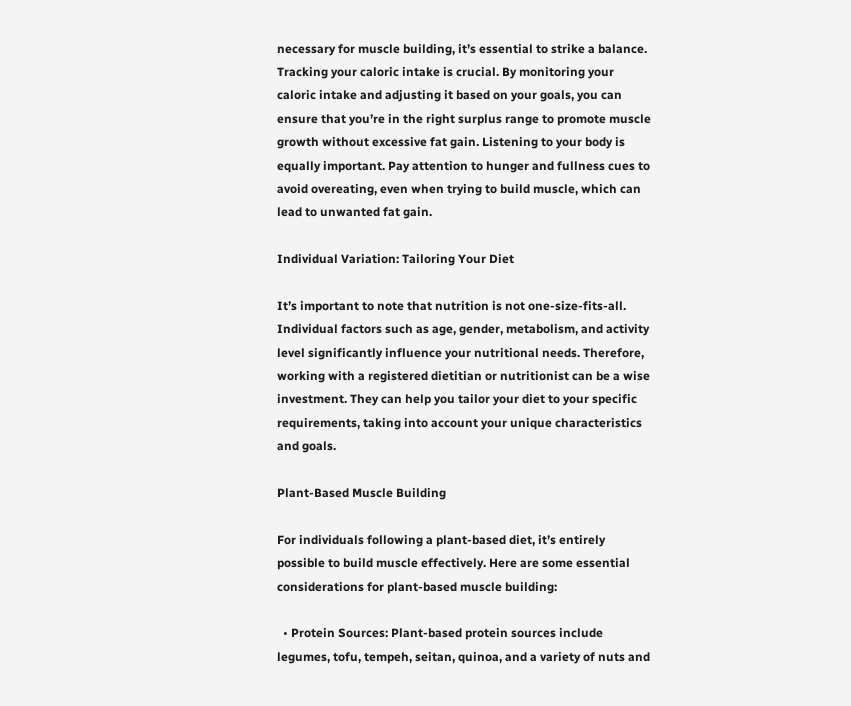necessary for muscle building, it’s essential to strike a balance. Tracking your caloric intake is crucial. By monitoring your caloric intake and adjusting it based on your goals, you can ensure that you’re in the right surplus range to promote muscle growth without excessive fat gain. Listening to your body is equally important. Pay attention to hunger and fullness cues to avoid overeating, even when trying to build muscle, which can lead to unwanted fat gain.

Individual Variation: Tailoring Your Diet

It’s important to note that nutrition is not one-size-fits-all. Individual factors such as age, gender, metabolism, and activity level significantly influence your nutritional needs. Therefore, working with a registered dietitian or nutritionist can be a wise investment. They can help you tailor your diet to your specific requirements, taking into account your unique characteristics and goals.

Plant-Based Muscle Building

For individuals following a plant-based diet, it’s entirely possible to build muscle effectively. Here are some essential considerations for plant-based muscle building:

  • Protein Sources: Plant-based protein sources include legumes, tofu, tempeh, seitan, quinoa, and a variety of nuts and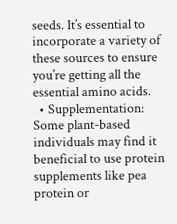seeds. It’s essential to incorporate a variety of these sources to ensure you’re getting all the essential amino acids.
  • Supplementation: Some plant-based individuals may find it beneficial to use protein supplements like pea protein or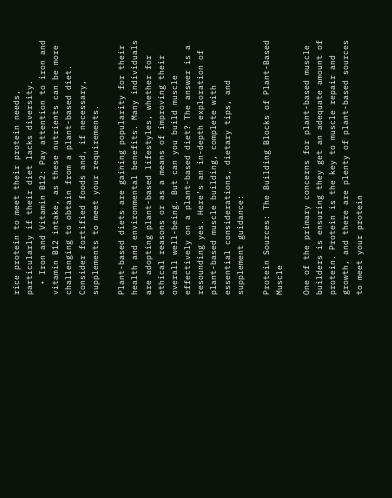rice protein to meet their protein needs, particularly if their diet lacks diversity.
  • Iron and Vitamin B12: Pay attention to iron and vitamin B12 intake, as these nutrients can be more challenging to obtain from a plant-based diet. Consider fortified foods and, if necessary, supplements to meet your requirements.

Plant-based diets are gaining popularity for their health and environmental benefits. Many individuals are adopting plant-based lifestyles, whether for ethical reasons or as a means of improving their overall well-being. But can you build muscle effectively on a plant-based diet? The answer is a resounding yes. Here’s an in-depth exploration of plant-based muscle building, complete with essential considerations, dietary tips, and supplement guidance:

Protein Sources: The Building Blocks of Plant-Based Muscle

One of the primary concerns for plant-based muscle builders is ensuring they get an adequate amount of protein. Protein is the key to muscle repair and growth, and there are plenty of plant-based sources to meet your protein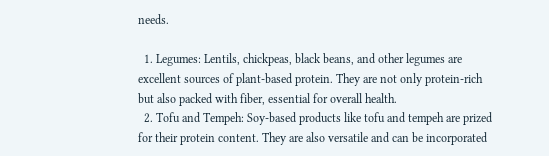needs.

  1. Legumes: Lentils, chickpeas, black beans, and other legumes are excellent sources of plant-based protein. They are not only protein-rich but also packed with fiber, essential for overall health.
  2. Tofu and Tempeh: Soy-based products like tofu and tempeh are prized for their protein content. They are also versatile and can be incorporated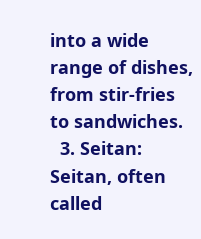into a wide range of dishes, from stir-fries to sandwiches.
  3. Seitan: Seitan, often called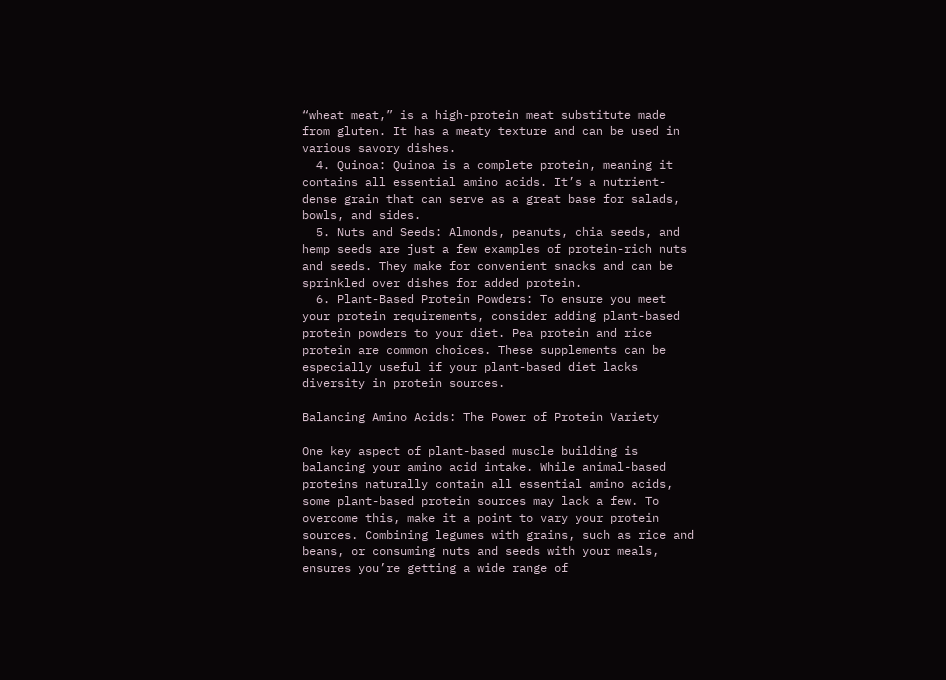“wheat meat,” is a high-protein meat substitute made from gluten. It has a meaty texture and can be used in various savory dishes.
  4. Quinoa: Quinoa is a complete protein, meaning it contains all essential amino acids. It’s a nutrient-dense grain that can serve as a great base for salads, bowls, and sides.
  5. Nuts and Seeds: Almonds, peanuts, chia seeds, and hemp seeds are just a few examples of protein-rich nuts and seeds. They make for convenient snacks and can be sprinkled over dishes for added protein.
  6. Plant-Based Protein Powders: To ensure you meet your protein requirements, consider adding plant-based protein powders to your diet. Pea protein and rice protein are common choices. These supplements can be especially useful if your plant-based diet lacks diversity in protein sources.

Balancing Amino Acids: The Power of Protein Variety

One key aspect of plant-based muscle building is balancing your amino acid intake. While animal-based proteins naturally contain all essential amino acids, some plant-based protein sources may lack a few. To overcome this, make it a point to vary your protein sources. Combining legumes with grains, such as rice and beans, or consuming nuts and seeds with your meals, ensures you’re getting a wide range of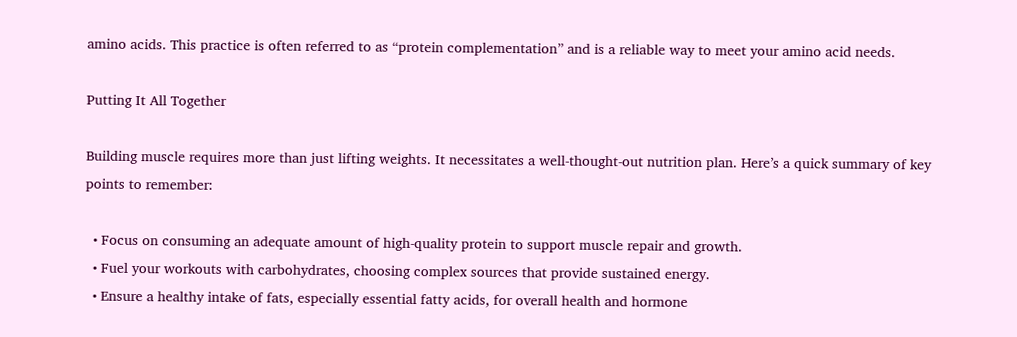amino acids. This practice is often referred to as “protein complementation” and is a reliable way to meet your amino acid needs.

Putting It All Together

Building muscle requires more than just lifting weights. It necessitates a well-thought-out nutrition plan. Here’s a quick summary of key points to remember:

  • Focus on consuming an adequate amount of high-quality protein to support muscle repair and growth.
  • Fuel your workouts with carbohydrates, choosing complex sources that provide sustained energy.
  • Ensure a healthy intake of fats, especially essential fatty acids, for overall health and hormone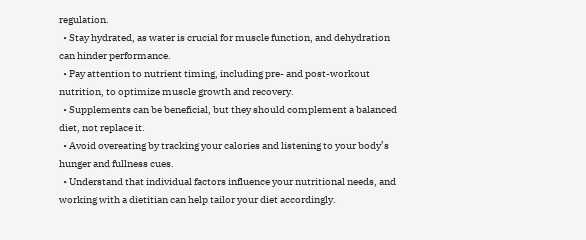regulation.
  • Stay hydrated, as water is crucial for muscle function, and dehydration can hinder performance.
  • Pay attention to nutrient timing, including pre- and post-workout nutrition, to optimize muscle growth and recovery.
  • Supplements can be beneficial, but they should complement a balanced diet, not replace it.
  • Avoid overeating by tracking your calories and listening to your body’s hunger and fullness cues.
  • Understand that individual factors influence your nutritional needs, and working with a dietitian can help tailor your diet accordingly.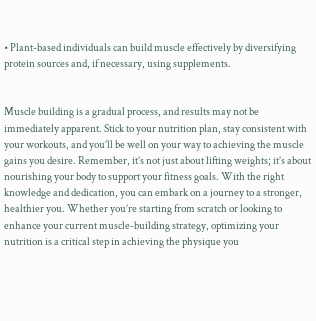• Plant-based individuals can build muscle effectively by diversifying protein sources and, if necessary, using supplements.


Muscle building is a gradual process, and results may not be immediately apparent. Stick to your nutrition plan, stay consistent with your workouts, and you’ll be well on your way to achieving the muscle gains you desire. Remember, it’s not just about lifting weights; it’s about nourishing your body to support your fitness goals. With the right knowledge and dedication, you can embark on a journey to a stronger, healthier you. Whether you’re starting from scratch or looking to enhance your current muscle-building strategy, optimizing your nutrition is a critical step in achieving the physique you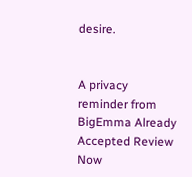desire.


A privacy reminder from BigEmma Already Accepted Review Now